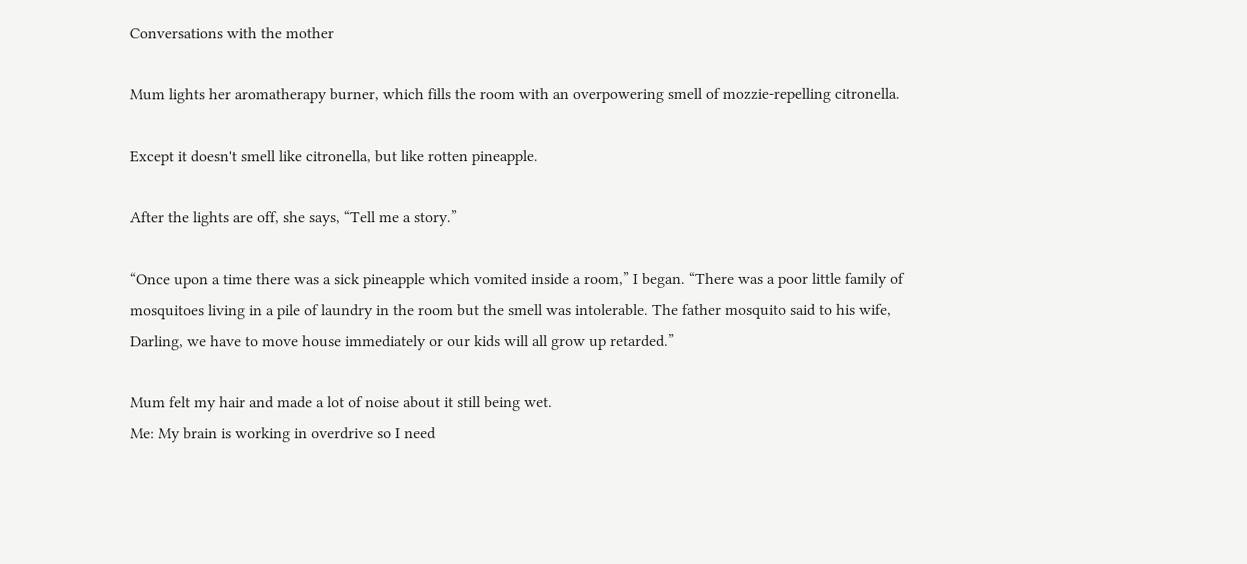Conversations with the mother

Mum lights her aromatherapy burner, which fills the room with an overpowering smell of mozzie-repelling citronella.

Except it doesn't smell like citronella, but like rotten pineapple.

After the lights are off, she says, “Tell me a story.”

“Once upon a time there was a sick pineapple which vomited inside a room,” I began. “There was a poor little family of mosquitoes living in a pile of laundry in the room but the smell was intolerable. The father mosquito said to his wife, Darling, we have to move house immediately or our kids will all grow up retarded.”

Mum felt my hair and made a lot of noise about it still being wet.
Me: My brain is working in overdrive so I need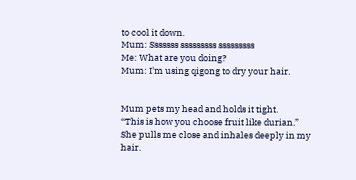to cool it down.
Mum: Sssssss sssssssss sssssssss
Me: What are you doing?
Mum: I'm using qigong to dry your hair.


Mum pets my head and holds it tight.
“This is how you choose fruit like durian.”
She pulls me close and inhales deeply in my hair.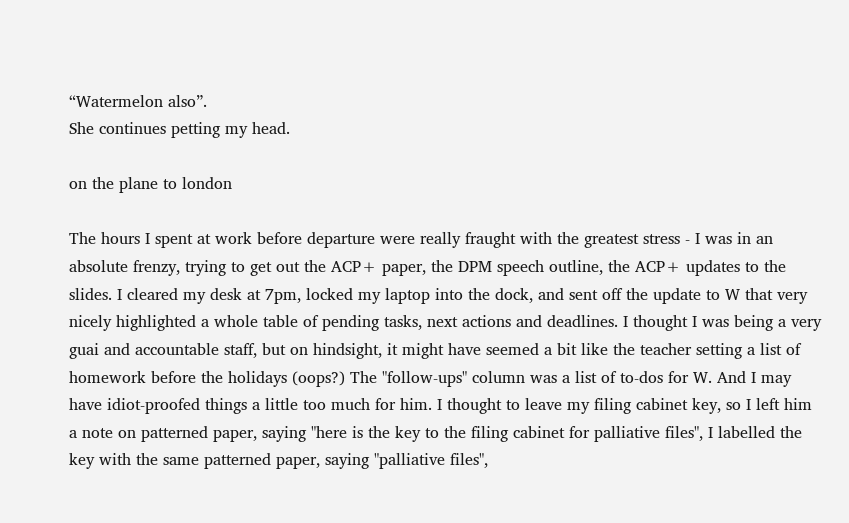“Watermelon also”.
She continues petting my head.

on the plane to london

The hours I spent at work before departure were really fraught with the greatest stress - I was in an absolute frenzy, trying to get out the ACP+ paper, the DPM speech outline, the ACP+ updates to the slides. I cleared my desk at 7pm, locked my laptop into the dock, and sent off the update to W that very nicely highlighted a whole table of pending tasks, next actions and deadlines. I thought I was being a very guai and accountable staff, but on hindsight, it might have seemed a bit like the teacher setting a list of homework before the holidays (oops?) The "follow-ups" column was a list of to-dos for W. And I may have idiot-proofed things a little too much for him. I thought to leave my filing cabinet key, so I left him a note on patterned paper, saying "here is the key to the filing cabinet for palliative files", I labelled the key with the same patterned paper, saying "palliative files",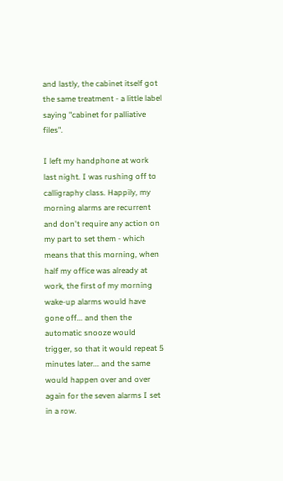and lastly, the cabinet itself got the same treatment - a little label saying "cabinet for palliative files".

I left my handphone at work last night. I was rushing off to calligraphy class. Happily, my morning alarms are recurrent and don't require any action on my part to set them - which means that this morning, when half my office was already at work, the first of my morning wake-up alarms would have gone off... and then the automatic snooze would trigger, so that it would repeat 5 minutes later... and the same would happen over and over again for the seven alarms I set in a row.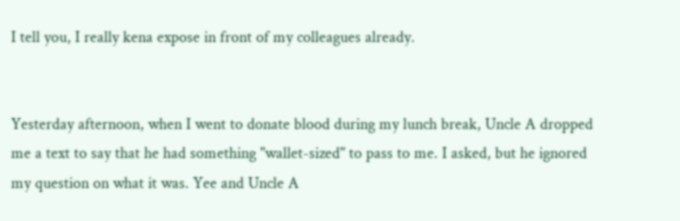I tell you, I really kena expose in front of my colleagues already.


Yesterday afternoon, when I went to donate blood during my lunch break, Uncle A dropped me a text to say that he had something "wallet-sized" to pass to me. I asked, but he ignored my question on what it was. Yee and Uncle A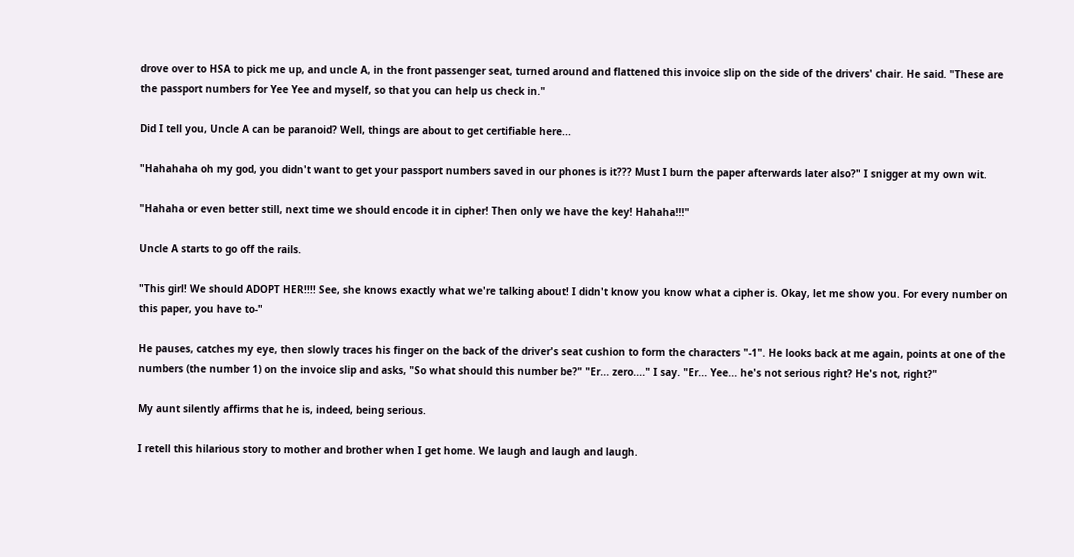drove over to HSA to pick me up, and uncle A, in the front passenger seat, turned around and flattened this invoice slip on the side of the drivers' chair. He said. "These are the passport numbers for Yee Yee and myself, so that you can help us check in."

Did I tell you, Uncle A can be paranoid? Well, things are about to get certifiable here...

"Hahahaha oh my god, you didn't want to get your passport numbers saved in our phones is it??? Must I burn the paper afterwards later also?" I snigger at my own wit.

"Hahaha or even better still, next time we should encode it in cipher! Then only we have the key! Hahaha!!!"

Uncle A starts to go off the rails.

"This girl! We should ADOPT HER!!!! See, she knows exactly what we're talking about! I didn't know you know what a cipher is. Okay, let me show you. For every number on this paper, you have to-"

He pauses, catches my eye, then slowly traces his finger on the back of the driver's seat cushion to form the characters "-1". He looks back at me again, points at one of the numbers (the number 1) on the invoice slip and asks, "So what should this number be?" "Er... zero...." I say. "Er... Yee... he's not serious right? He's not, right?"

My aunt silently affirms that he is, indeed, being serious.

I retell this hilarious story to mother and brother when I get home. We laugh and laugh and laugh.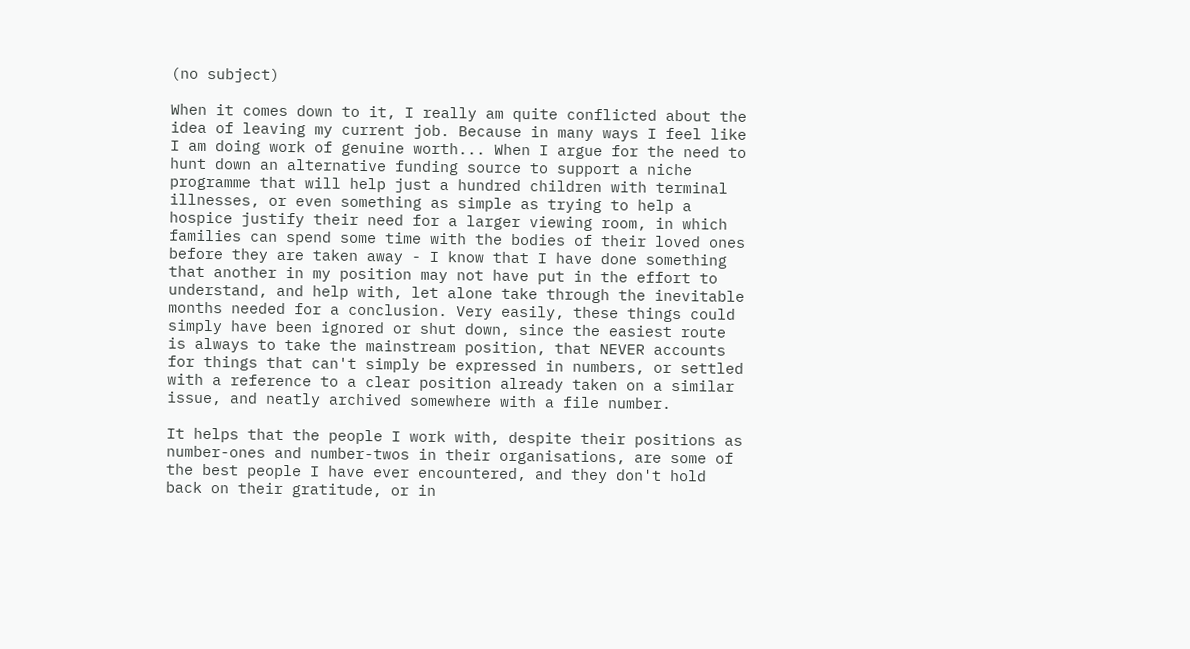(no subject)

When it comes down to it, I really am quite conflicted about the idea of leaving my current job. Because in many ways I feel like I am doing work of genuine worth... When I argue for the need to hunt down an alternative funding source to support a niche programme that will help just a hundred children with terminal illnesses, or even something as simple as trying to help a hospice justify their need for a larger viewing room, in which families can spend some time with the bodies of their loved ones before they are taken away - I know that I have done something that another in my position may not have put in the effort to understand, and help with, let alone take through the inevitable months needed for a conclusion. Very easily, these things could simply have been ignored or shut down, since the easiest route is always to take the mainstream position, that NEVER accounts for things that can't simply be expressed in numbers, or settled with a reference to a clear position already taken on a similar issue, and neatly archived somewhere with a file number.

It helps that the people I work with, despite their positions as number-ones and number-twos in their organisations, are some of the best people I have ever encountered, and they don't hold back on their gratitude, or in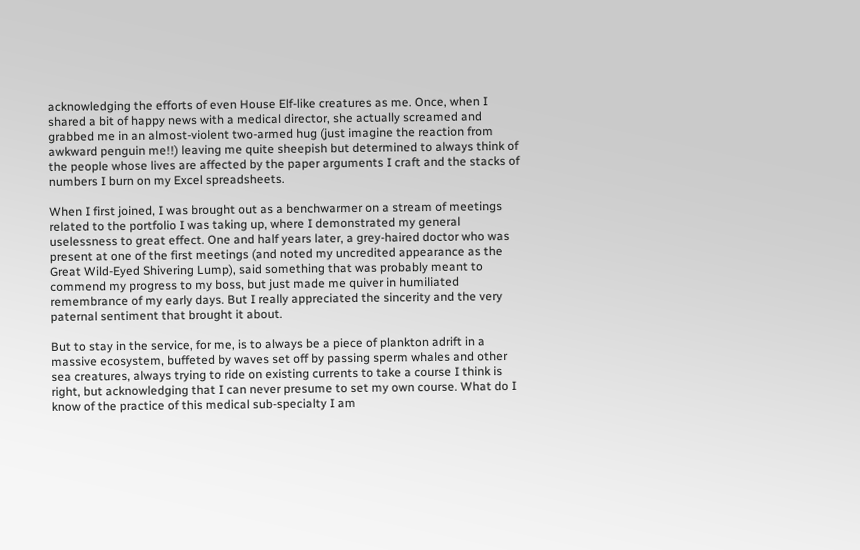acknowledging the efforts of even House Elf-like creatures as me. Once, when I shared a bit of happy news with a medical director, she actually screamed and grabbed me in an almost-violent two-armed hug (just imagine the reaction from awkward penguin me!!) leaving me quite sheepish but determined to always think of the people whose lives are affected by the paper arguments I craft and the stacks of numbers I burn on my Excel spreadsheets.

When I first joined, I was brought out as a benchwarmer on a stream of meetings related to the portfolio I was taking up, where I demonstrated my general uselessness to great effect. One and half years later, a grey-haired doctor who was present at one of the first meetings (and noted my uncredited appearance as the Great Wild-Eyed Shivering Lump), said something that was probably meant to commend my progress to my boss, but just made me quiver in humiliated remembrance of my early days. But I really appreciated the sincerity and the very paternal sentiment that brought it about.

But to stay in the service, for me, is to always be a piece of plankton adrift in a massive ecosystem, buffeted by waves set off by passing sperm whales and other sea creatures, always trying to ride on existing currents to take a course I think is right, but acknowledging that I can never presume to set my own course. What do I know of the practice of this medical sub-specialty I am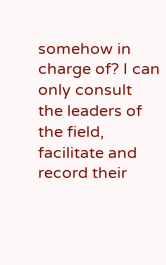somehow in charge of? I can only consult the leaders of the field, facilitate and record their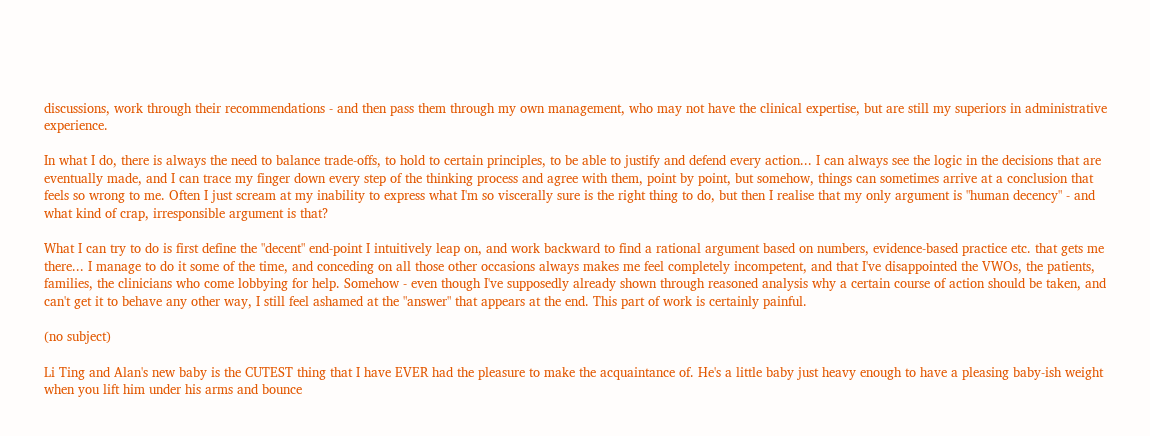discussions, work through their recommendations - and then pass them through my own management, who may not have the clinical expertise, but are still my superiors in administrative experience.

In what I do, there is always the need to balance trade-offs, to hold to certain principles, to be able to justify and defend every action... I can always see the logic in the decisions that are eventually made, and I can trace my finger down every step of the thinking process and agree with them, point by point, but somehow, things can sometimes arrive at a conclusion that feels so wrong to me. Often I just scream at my inability to express what I'm so viscerally sure is the right thing to do, but then I realise that my only argument is "human decency" - and what kind of crap, irresponsible argument is that?

What I can try to do is first define the "decent" end-point I intuitively leap on, and work backward to find a rational argument based on numbers, evidence-based practice etc. that gets me there... I manage to do it some of the time, and conceding on all those other occasions always makes me feel completely incompetent, and that I've disappointed the VWOs, the patients, families, the clinicians who come lobbying for help. Somehow - even though I've supposedly already shown through reasoned analysis why a certain course of action should be taken, and can't get it to behave any other way, I still feel ashamed at the "answer" that appears at the end. This part of work is certainly painful.

(no subject)

Li Ting and Alan's new baby is the CUTEST thing that I have EVER had the pleasure to make the acquaintance of. He's a little baby just heavy enough to have a pleasing baby-ish weight when you lift him under his arms and bounce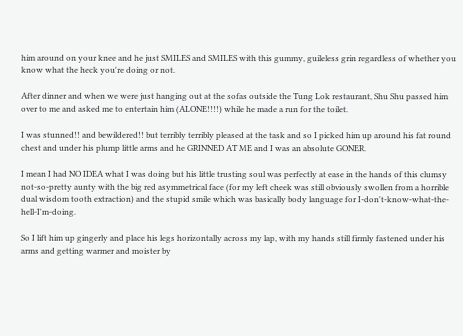him around on your knee and he just SMILES and SMILES with this gummy, guileless grin regardless of whether you know what the heck you're doing or not.

After dinner and when we were just hanging out at the sofas outside the Tung Lok restaurant, Shu Shu passed him over to me and asked me to entertain him (ALONE!!!!) while he made a run for the toilet.

I was stunned!! and bewildered!! but terribly terribly pleased at the task and so I picked him up around his fat round chest and under his plump little arms and he GRINNED AT ME and I was an absolute GONER.

I mean I had NO IDEA what I was doing but his little trusting soul was perfectly at ease in the hands of this clumsy not-so-pretty aunty with the big red asymmetrical face (for my left cheek was still obviously swollen from a horrible dual wisdom tooth extraction) and the stupid smile which was basically body language for I-don't-know-what-the-hell-I'm-doing.

So I lift him up gingerly and place his legs horizontally across my lap, with my hands still firmly fastened under his arms and getting warmer and moister by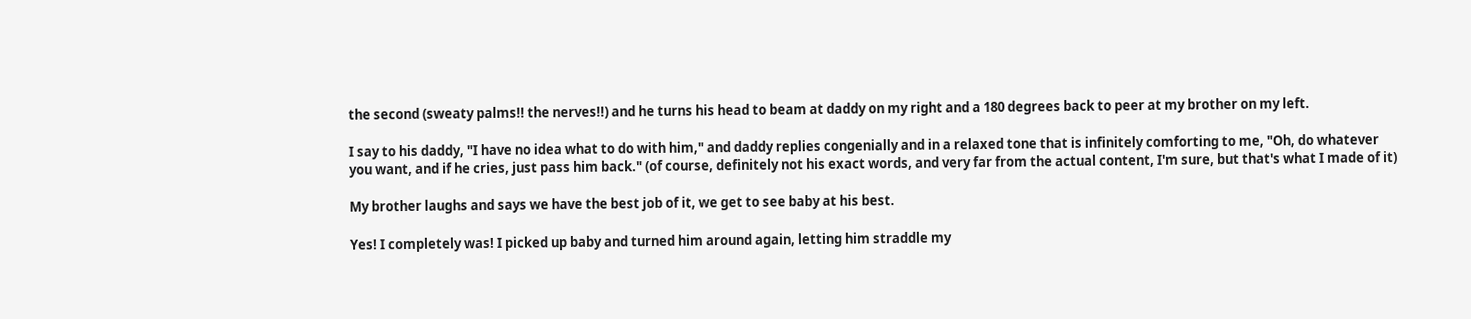the second (sweaty palms!! the nerves!!) and he turns his head to beam at daddy on my right and a 180 degrees back to peer at my brother on my left.

I say to his daddy, "I have no idea what to do with him," and daddy replies congenially and in a relaxed tone that is infinitely comforting to me, "Oh, do whatever you want, and if he cries, just pass him back." (of course, definitely not his exact words, and very far from the actual content, I'm sure, but that's what I made of it)

My brother laughs and says we have the best job of it, we get to see baby at his best.

Yes! I completely was! I picked up baby and turned him around again, letting him straddle my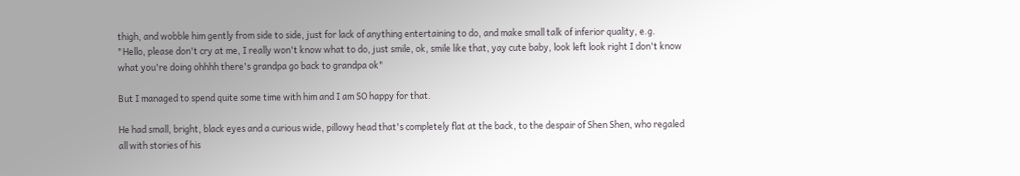thigh, and wobble him gently from side to side, just for lack of anything entertaining to do, and make small talk of inferior quality, e.g. "Hello, please don't cry at me, I really won't know what to do, just smile, ok, smile like that, yay cute baby, look left look right I don't know what you're doing ohhhh there's grandpa go back to grandpa ok"

But I managed to spend quite some time with him and I am SO happy for that.

He had small, bright, black eyes and a curious wide, pillowy head that's completely flat at the back, to the despair of Shen Shen, who regaled all with stories of his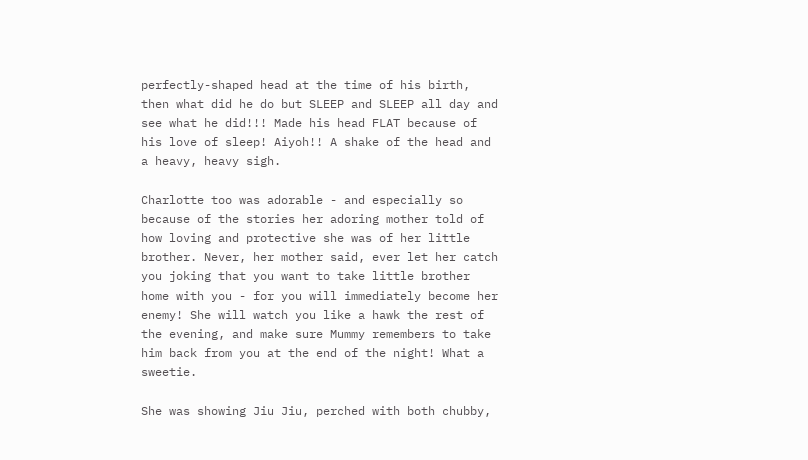perfectly-shaped head at the time of his birth, then what did he do but SLEEP and SLEEP all day and see what he did!!! Made his head FLAT because of his love of sleep! Aiyoh!! A shake of the head and a heavy, heavy sigh.

Charlotte too was adorable - and especially so because of the stories her adoring mother told of how loving and protective she was of her little brother. Never, her mother said, ever let her catch you joking that you want to take little brother home with you - for you will immediately become her enemy! She will watch you like a hawk the rest of the evening, and make sure Mummy remembers to take him back from you at the end of the night! What a sweetie.

She was showing Jiu Jiu, perched with both chubby,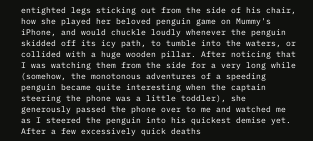entighted legs sticking out from the side of his chair, how she played her beloved penguin game on Mummy's iPhone, and would chuckle loudly whenever the penguin skidded off its icy path, to tumble into the waters, or collided with a huge wooden pillar. After noticing that I was watching them from the side for a very long while (somehow, the monotonous adventures of a speeding penguin became quite interesting when the captain steering the phone was a little toddler), she generously passed the phone over to me and watched me as I steered the penguin into his quickest demise yet. After a few excessively quick deaths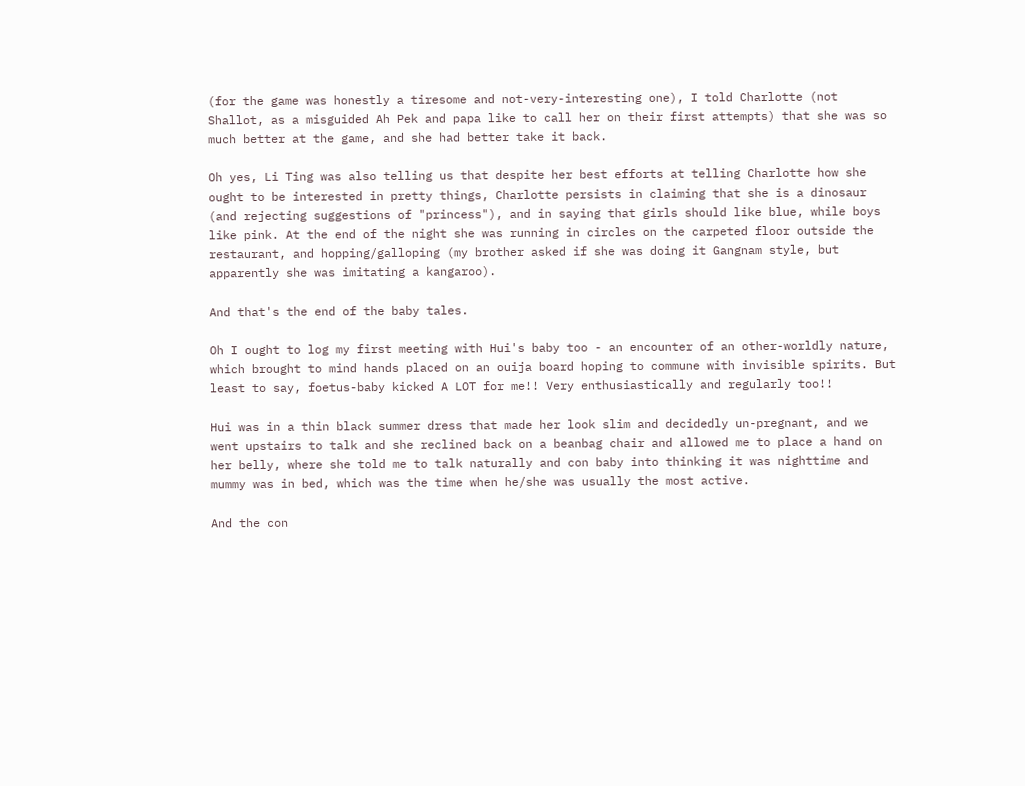(for the game was honestly a tiresome and not-very-interesting one), I told Charlotte (not Shallot, as a misguided Ah Pek and papa like to call her on their first attempts) that she was so much better at the game, and she had better take it back.

Oh yes, Li Ting was also telling us that despite her best efforts at telling Charlotte how she ought to be interested in pretty things, Charlotte persists in claiming that she is a dinosaur (and rejecting suggestions of "princess"), and in saying that girls should like blue, while boys like pink. At the end of the night she was running in circles on the carpeted floor outside the restaurant, and hopping/galloping (my brother asked if she was doing it Gangnam style, but apparently she was imitating a kangaroo).

And that's the end of the baby tales.

Oh I ought to log my first meeting with Hui's baby too - an encounter of an other-worldly nature, which brought to mind hands placed on an ouija board hoping to commune with invisible spirits. But least to say, foetus-baby kicked A LOT for me!! Very enthusiastically and regularly too!!

Hui was in a thin black summer dress that made her look slim and decidedly un-pregnant, and we went upstairs to talk and she reclined back on a beanbag chair and allowed me to place a hand on her belly, where she told me to talk naturally and con baby into thinking it was nighttime and mummy was in bed, which was the time when he/she was usually the most active.

And the con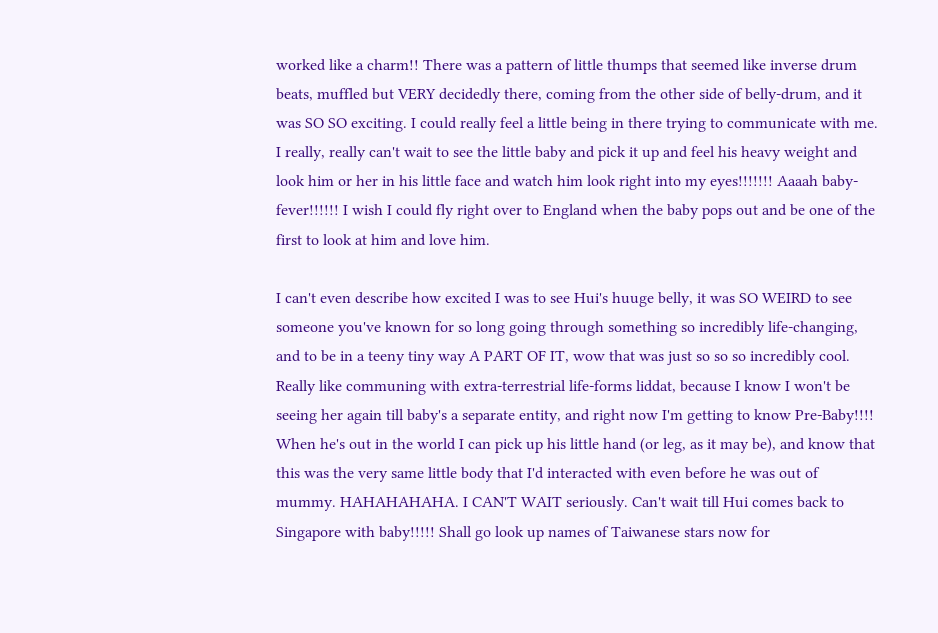worked like a charm!! There was a pattern of little thumps that seemed like inverse drum beats, muffled but VERY decidedly there, coming from the other side of belly-drum, and it was SO SO exciting. I could really feel a little being in there trying to communicate with me. I really, really can't wait to see the little baby and pick it up and feel his heavy weight and look him or her in his little face and watch him look right into my eyes!!!!!!! Aaaah baby-fever!!!!!! I wish I could fly right over to England when the baby pops out and be one of the first to look at him and love him.

I can't even describe how excited I was to see Hui's huuge belly, it was SO WEIRD to see someone you've known for so long going through something so incredibly life-changing, and to be in a teeny tiny way A PART OF IT, wow that was just so so so incredibly cool. Really like communing with extra-terrestrial life-forms liddat, because I know I won't be seeing her again till baby's a separate entity, and right now I'm getting to know Pre-Baby!!!! When he's out in the world I can pick up his little hand (or leg, as it may be), and know that this was the very same little body that I'd interacted with even before he was out of mummy. HAHAHAHAHA. I CAN'T WAIT seriously. Can't wait till Hui comes back to Singapore with baby!!!!! Shall go look up names of Taiwanese stars now for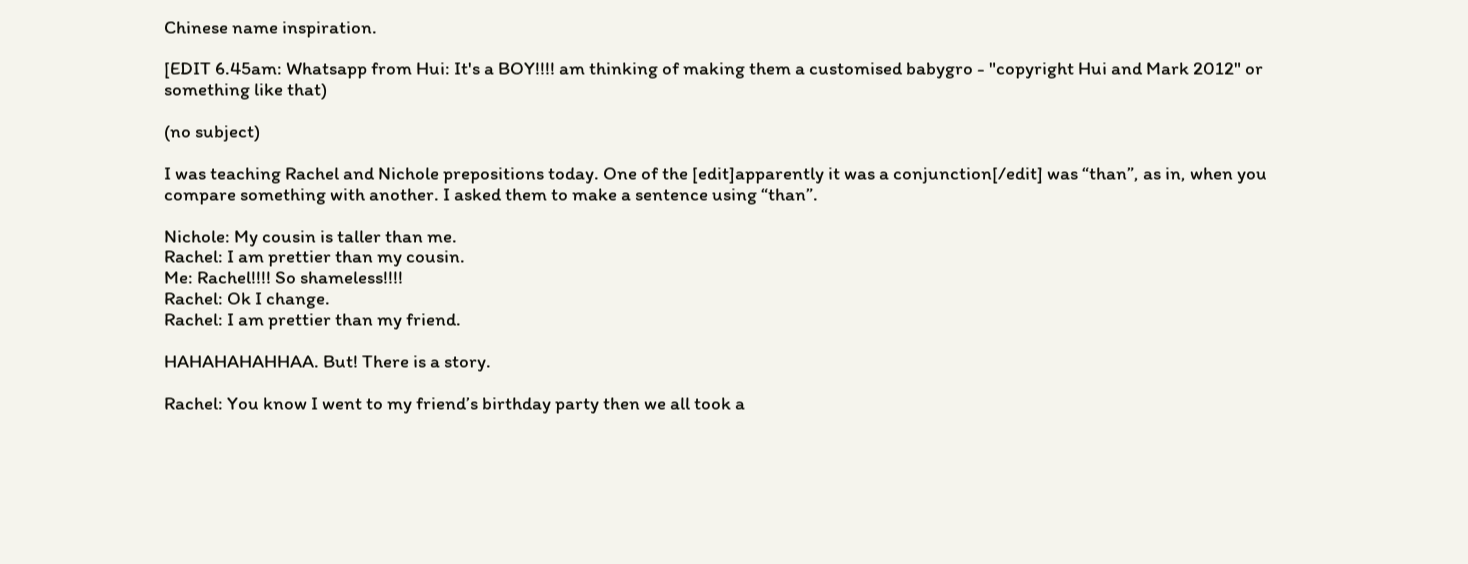Chinese name inspiration.

[EDIT 6.45am: Whatsapp from Hui: It's a BOY!!!! am thinking of making them a customised babygro - "copyright Hui and Mark 2012" or something like that)

(no subject)

I was teaching Rachel and Nichole prepositions today. One of the [edit]apparently it was a conjunction[/edit] was “than”, as in, when you compare something with another. I asked them to make a sentence using “than”.

Nichole: My cousin is taller than me.
Rachel: I am prettier than my cousin.
Me: Rachel!!!! So shameless!!!!
Rachel: Ok I change.
Rachel: I am prettier than my friend.

HAHAHAHAHHAA. But! There is a story.

Rachel: You know I went to my friend’s birthday party then we all took a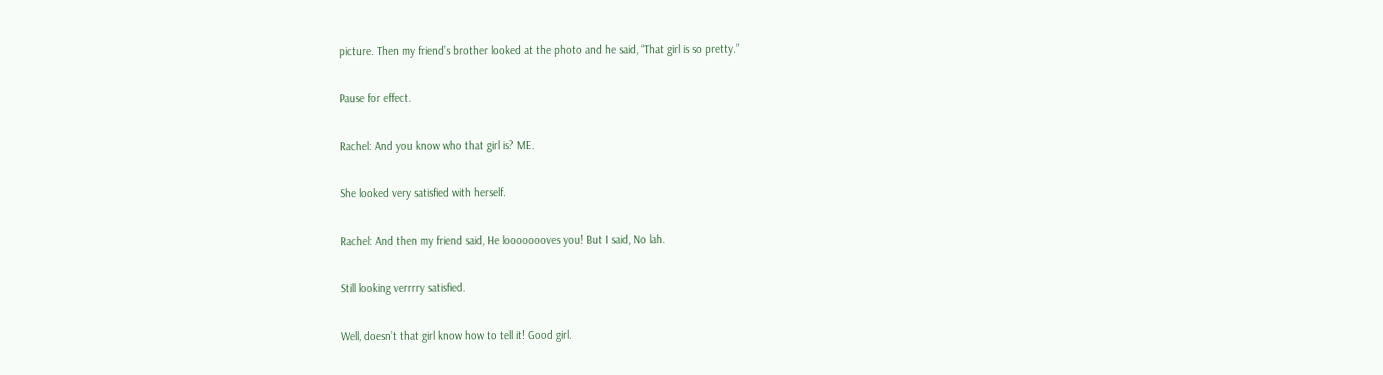picture. Then my friend’s brother looked at the photo and he said, “That girl is so pretty.”

Pause for effect.

Rachel: And you know who that girl is? ME.

She looked very satisfied with herself.

Rachel: And then my friend said, He loooooooves you! But I said, No lah.

Still looking verrrry satisfied.

Well, doesn’t that girl know how to tell it! Good girl.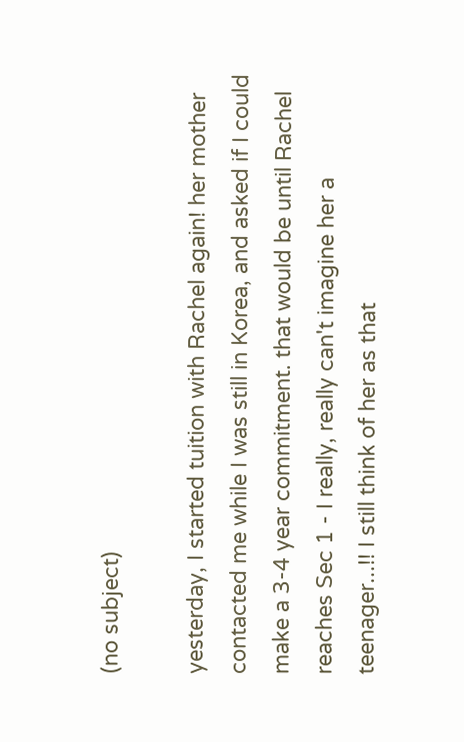(no subject)

yesterday, I started tuition with Rachel again! her mother contacted me while I was still in Korea, and asked if I could make a 3-4 year commitment. that would be until Rachel reaches Sec 1 - I really, really can't imagine her a teenager...!! I still think of her as that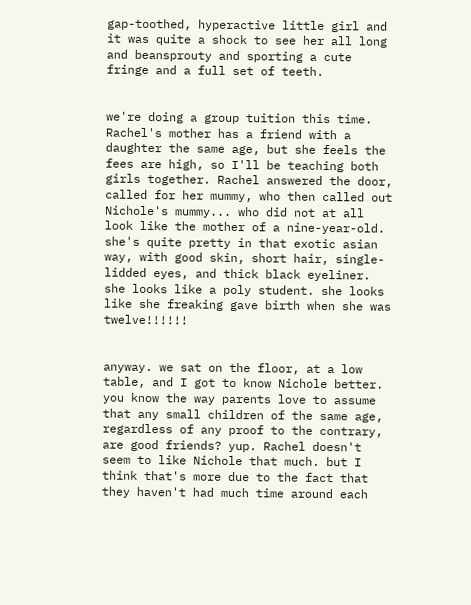gap-toothed, hyperactive little girl and it was quite a shock to see her all long and beansprouty and sporting a cute fringe and a full set of teeth.


we're doing a group tuition this time. Rachel's mother has a friend with a daughter the same age, but she feels the fees are high, so I'll be teaching both girls together. Rachel answered the door, called for her mummy, who then called out Nichole's mummy... who did not at all look like the mother of a nine-year-old. she's quite pretty in that exotic asian way, with good skin, short hair, single-lidded eyes, and thick black eyeliner. she looks like a poly student. she looks like she freaking gave birth when she was twelve!!!!!!


anyway. we sat on the floor, at a low table, and I got to know Nichole better. you know the way parents love to assume that any small children of the same age, regardless of any proof to the contrary, are good friends? yup. Rachel doesn't seem to like Nichole that much. but I think that's more due to the fact that they haven't had much time around each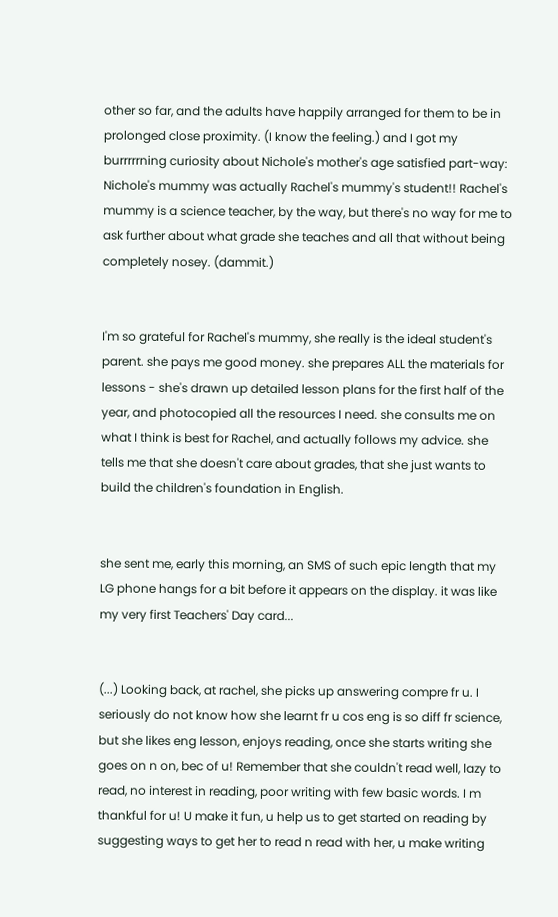other so far, and the adults have happily arranged for them to be in prolonged close proximity. (I know the feeling.) and I got my burrrrrning curiosity about Nichole's mother's age satisfied part-way: Nichole's mummy was actually Rachel's mummy's student!! Rachel's mummy is a science teacher, by the way, but there's no way for me to ask further about what grade she teaches and all that without being completely nosey. (dammit.)


I'm so grateful for Rachel's mummy, she really is the ideal student's parent. she pays me good money. she prepares ALL the materials for lessons - she's drawn up detailed lesson plans for the first half of the year, and photocopied all the resources I need. she consults me on what I think is best for Rachel, and actually follows my advice. she tells me that she doesn't care about grades, that she just wants to build the children's foundation in English.


she sent me, early this morning, an SMS of such epic length that my LG phone hangs for a bit before it appears on the display. it was like my very first Teachers' Day card...


(...) Looking back, at rachel, she picks up answering compre fr u. I seriously do not know how she learnt fr u cos eng is so diff fr science, but she likes eng lesson, enjoys reading, once she starts writing she goes on n on, bec of u! Remember that she couldn't read well, lazy to read, no interest in reading, poor writing with few basic words. I m thankful for u! U make it fun, u help us to get started on reading by suggesting ways to get her to read n read with her, u make writing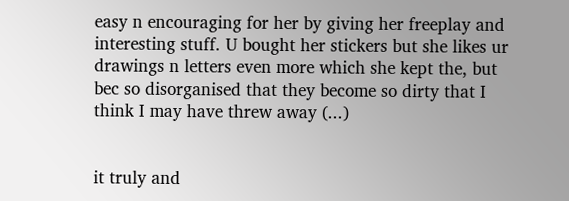easy n encouraging for her by giving her freeplay and interesting stuff. U bought her stickers but she likes ur drawings n letters even more which she kept the, but bec so disorganised that they become so dirty that I think I may have threw away (...)


it truly and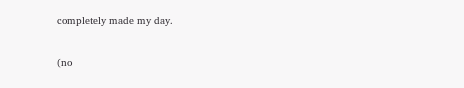completely made my day.

(no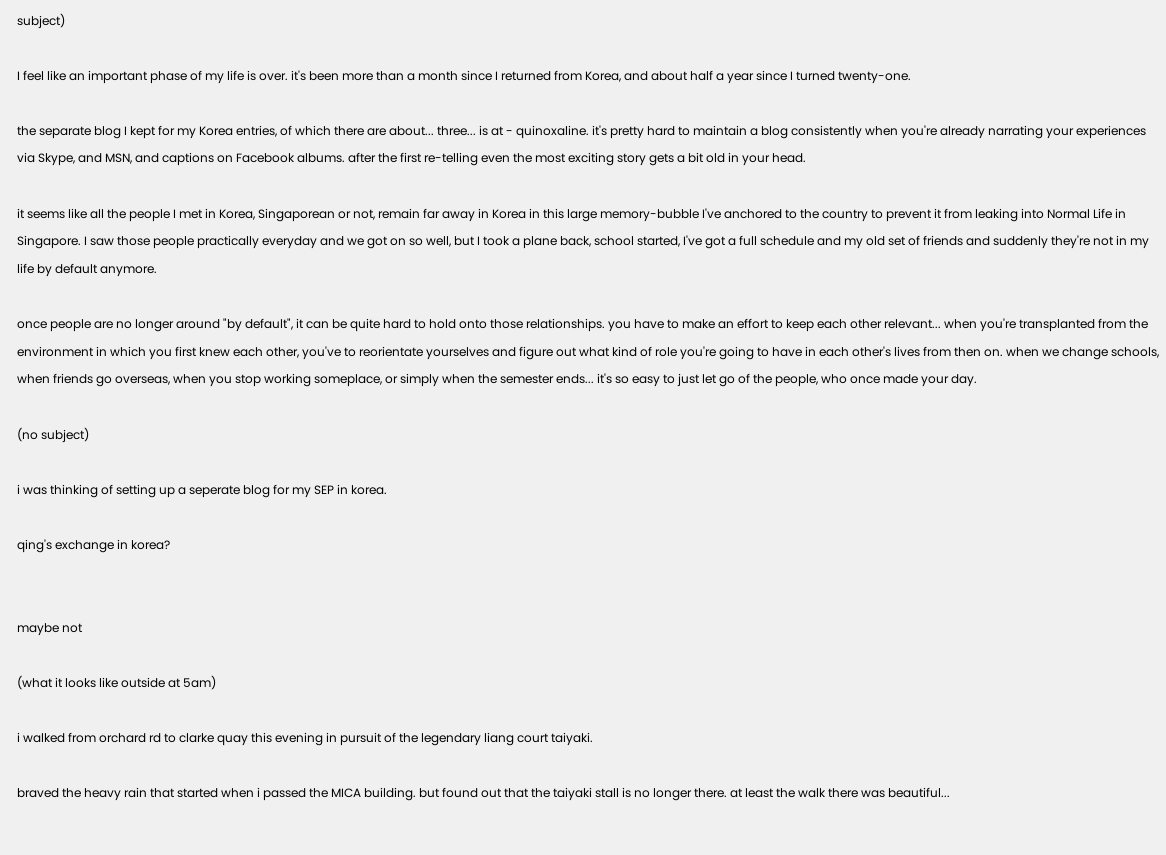subject)

I feel like an important phase of my life is over. it's been more than a month since I returned from Korea, and about half a year since I turned twenty-one.

the separate blog I kept for my Korea entries, of which there are about... three... is at - quinoxaline. it's pretty hard to maintain a blog consistently when you're already narrating your experiences via Skype, and MSN, and captions on Facebook albums. after the first re-telling even the most exciting story gets a bit old in your head.

it seems like all the people I met in Korea, Singaporean or not, remain far away in Korea in this large memory-bubble I've anchored to the country to prevent it from leaking into Normal Life in Singapore. I saw those people practically everyday and we got on so well, but I took a plane back, school started, I've got a full schedule and my old set of friends and suddenly they're not in my life by default anymore.

once people are no longer around "by default", it can be quite hard to hold onto those relationships. you have to make an effort to keep each other relevant... when you're transplanted from the environment in which you first knew each other, you've to reorientate yourselves and figure out what kind of role you're going to have in each other's lives from then on. when we change schools, when friends go overseas, when you stop working someplace, or simply when the semester ends... it's so easy to just let go of the people, who once made your day.

(no subject)

i was thinking of setting up a seperate blog for my SEP in korea.

qing's exchange in korea?


maybe not

(what it looks like outside at 5am)

i walked from orchard rd to clarke quay this evening in pursuit of the legendary liang court taiyaki.

braved the heavy rain that started when i passed the MICA building. but found out that the taiyaki stall is no longer there. at least the walk there was beautiful...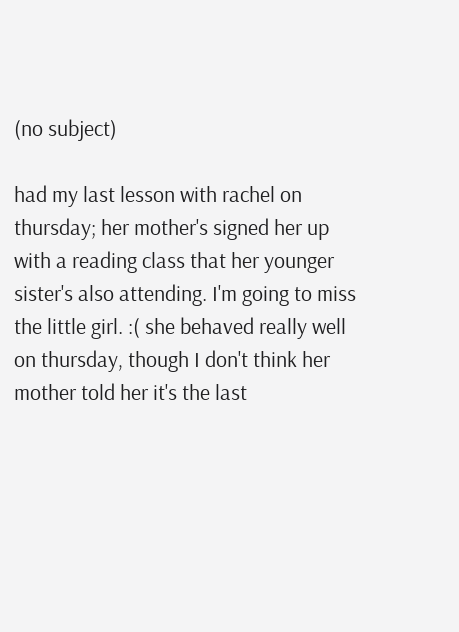(no subject)

had my last lesson with rachel on thursday; her mother's signed her up with a reading class that her younger sister's also attending. I'm going to miss the little girl. :( she behaved really well on thursday, though I don't think her mother told her it's the last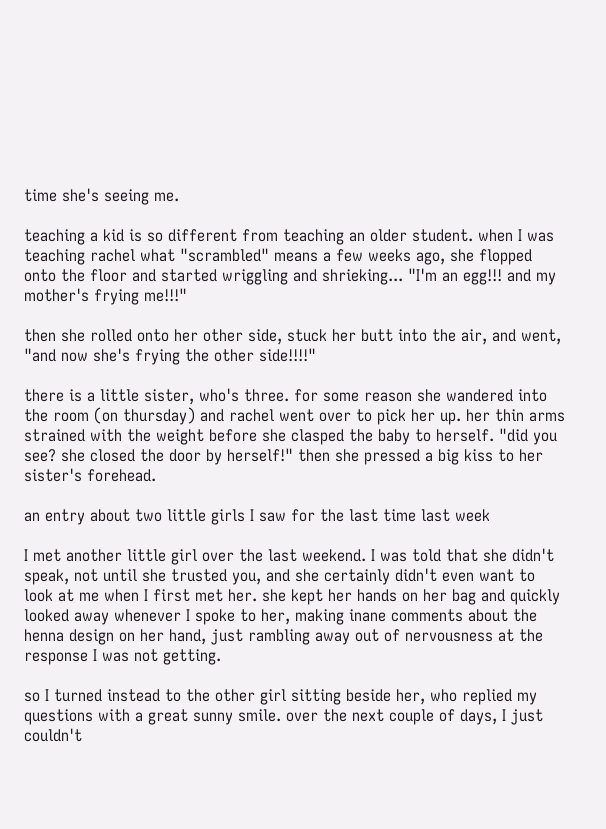time she's seeing me.

teaching a kid is so different from teaching an older student. when I was teaching rachel what "scrambled" means a few weeks ago, she flopped onto the floor and started wriggling and shrieking... "I'm an egg!!! and my mother's frying me!!!"

then she rolled onto her other side, stuck her butt into the air, and went, "and now she's frying the other side!!!!"

there is a little sister, who's three. for some reason she wandered into the room (on thursday) and rachel went over to pick her up. her thin arms strained with the weight before she clasped the baby to herself. "did you see? she closed the door by herself!" then she pressed a big kiss to her sister's forehead.

an entry about two little girls I saw for the last time last week

I met another little girl over the last weekend. I was told that she didn't speak, not until she trusted you, and she certainly didn't even want to look at me when I first met her. she kept her hands on her bag and quickly looked away whenever I spoke to her, making inane comments about the henna design on her hand, just rambling away out of nervousness at the response I was not getting.

so I turned instead to the other girl sitting beside her, who replied my questions with a great sunny smile. over the next couple of days, I just couldn't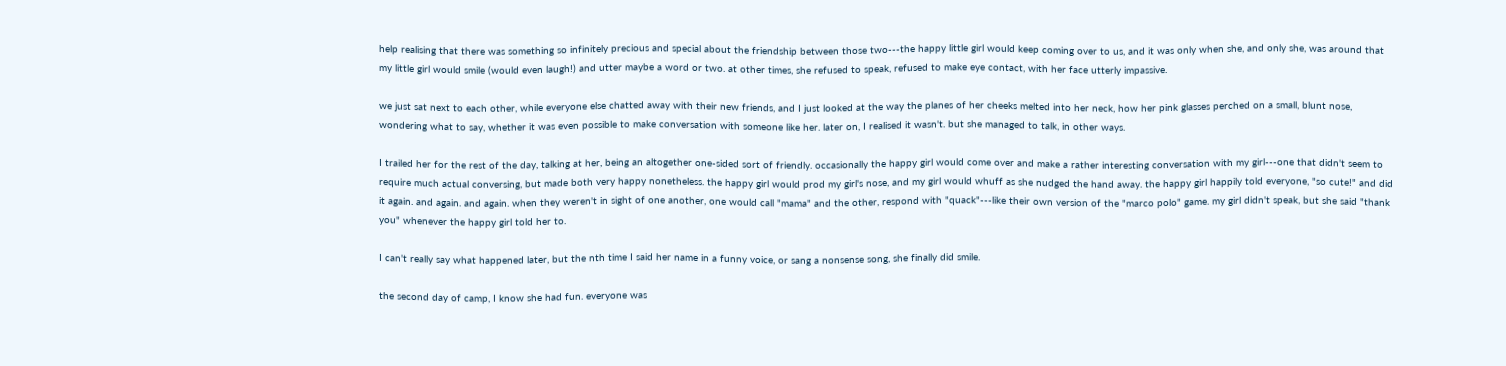help realising that there was something so infinitely precious and special about the friendship between those two---the happy little girl would keep coming over to us, and it was only when she, and only she, was around that my little girl would smile (would even laugh!) and utter maybe a word or two. at other times, she refused to speak, refused to make eye contact, with her face utterly impassive.

we just sat next to each other, while everyone else chatted away with their new friends, and I just looked at the way the planes of her cheeks melted into her neck, how her pink glasses perched on a small, blunt nose, wondering what to say, whether it was even possible to make conversation with someone like her. later on, I realised it wasn't. but she managed to talk, in other ways.

I trailed her for the rest of the day, talking at her, being an altogether one-sided sort of friendly. occasionally the happy girl would come over and make a rather interesting conversation with my girl---one that didn't seem to require much actual conversing, but made both very happy nonetheless. the happy girl would prod my girl's nose, and my girl would whuff as she nudged the hand away. the happy girl happily told everyone, "so cute!" and did it again. and again. and again. when they weren't in sight of one another, one would call "mama" and the other, respond with "quack"---like their own version of the "marco polo" game. my girl didn't speak, but she said "thank you" whenever the happy girl told her to.

I can't really say what happened later, but the nth time I said her name in a funny voice, or sang a nonsense song, she finally did smile.

the second day of camp, I know she had fun. everyone was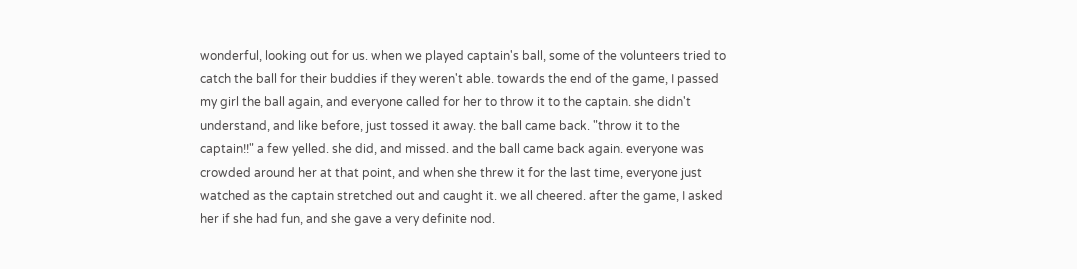wonderful, looking out for us. when we played captain's ball, some of the volunteers tried to catch the ball for their buddies if they weren't able. towards the end of the game, I passed my girl the ball again, and everyone called for her to throw it to the captain. she didn't understand, and like before, just tossed it away. the ball came back. "throw it to the captain!!" a few yelled. she did, and missed. and the ball came back again. everyone was crowded around her at that point, and when she threw it for the last time, everyone just watched as the captain stretched out and caught it. we all cheered. after the game, I asked her if she had fun, and she gave a very definite nod.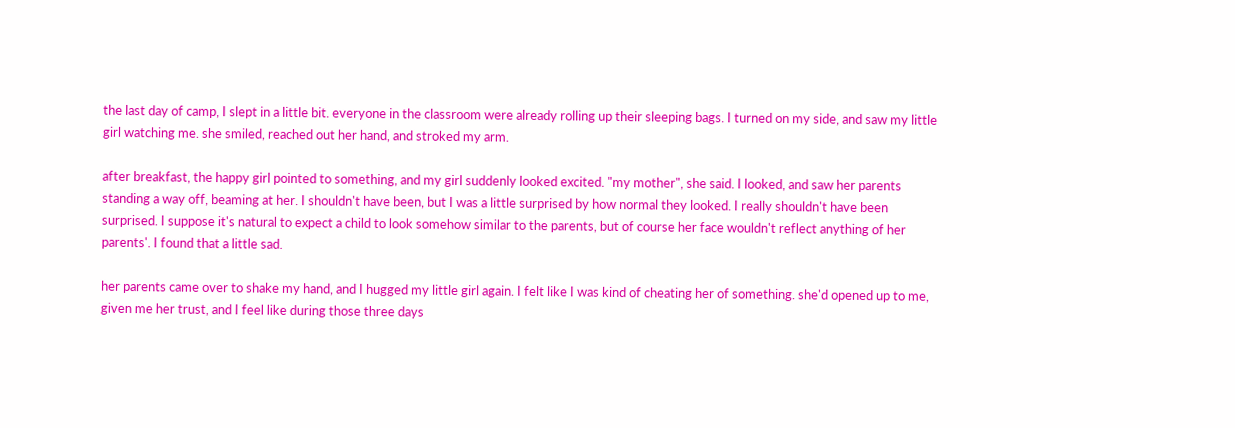the last day of camp, I slept in a little bit. everyone in the classroom were already rolling up their sleeping bags. I turned on my side, and saw my little girl watching me. she smiled, reached out her hand, and stroked my arm.

after breakfast, the happy girl pointed to something, and my girl suddenly looked excited. "my mother", she said. I looked, and saw her parents standing a way off, beaming at her. I shouldn't have been, but I was a little surprised by how normal they looked. I really shouldn't have been surprised. I suppose it's natural to expect a child to look somehow similar to the parents, but of course her face wouldn't reflect anything of her parents'. I found that a little sad.

her parents came over to shake my hand, and I hugged my little girl again. I felt like I was kind of cheating her of something. she'd opened up to me, given me her trust, and I feel like during those three days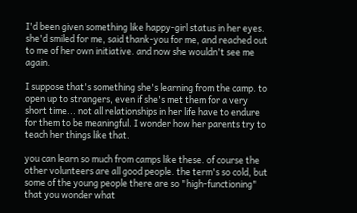I'd been given something like happy-girl status in her eyes. she'd smiled for me, said thank-you for me, and reached out to me of her own initiative. and now she wouldn't see me again.

I suppose that's something she's learning from the camp. to open up to strangers, even if she's met them for a very short time... not all relationships in her life have to endure for them to be meaningful. I wonder how her parents try to teach her things like that.

you can learn so much from camps like these. of course the other volunteers are all good people. the term's so cold, but some of the young people there are so "high-functioning" that you wonder what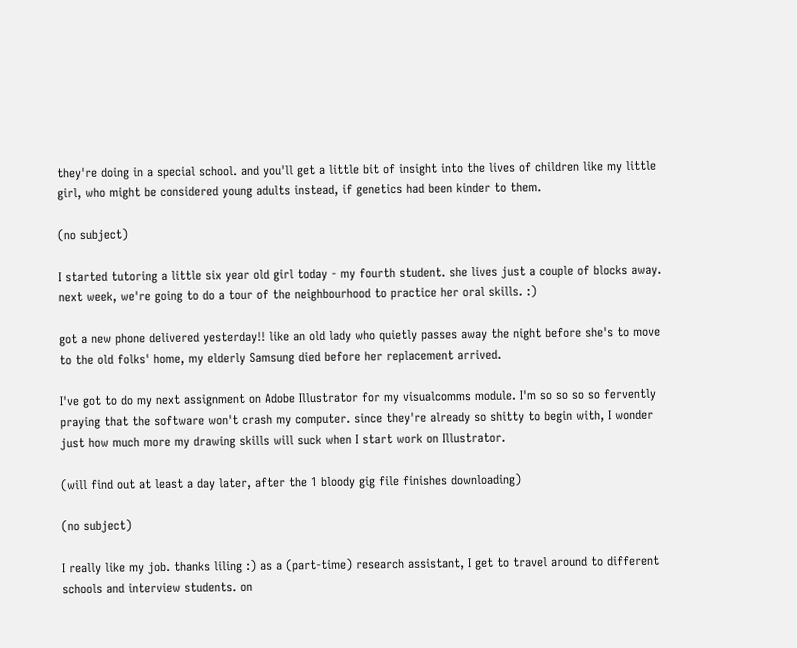they're doing in a special school. and you'll get a little bit of insight into the lives of children like my little girl, who might be considered young adults instead, if genetics had been kinder to them.

(no subject)

I started tutoring a little six year old girl today - my fourth student. she lives just a couple of blocks away. next week, we're going to do a tour of the neighbourhood to practice her oral skills. :)

got a new phone delivered yesterday!! like an old lady who quietly passes away the night before she's to move to the old folks' home, my elderly Samsung died before her replacement arrived.

I've got to do my next assignment on Adobe Illustrator for my visualcomms module. I'm so so so so fervently praying that the software won't crash my computer. since they're already so shitty to begin with, I wonder just how much more my drawing skills will suck when I start work on Illustrator.

(will find out at least a day later, after the 1 bloody gig file finishes downloading)

(no subject)

I really like my job. thanks liling :) as a (part-time) research assistant, I get to travel around to different schools and interview students. on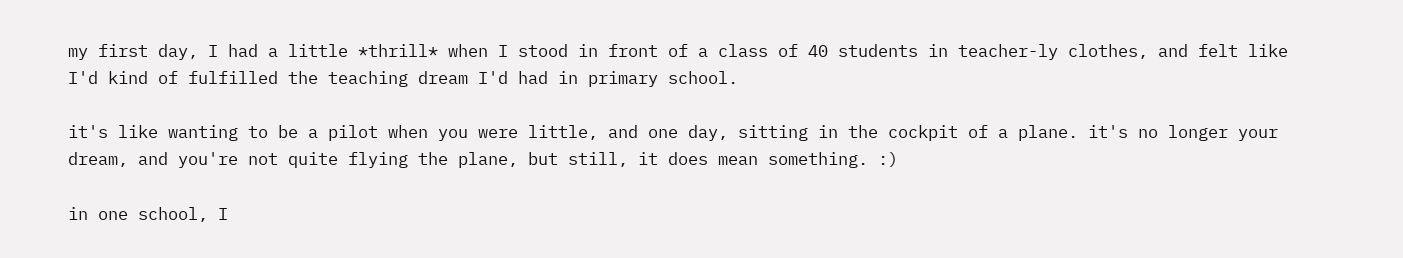my first day, I had a little *thrill* when I stood in front of a class of 40 students in teacher-ly clothes, and felt like I'd kind of fulfilled the teaching dream I'd had in primary school.

it's like wanting to be a pilot when you were little, and one day, sitting in the cockpit of a plane. it's no longer your dream, and you're not quite flying the plane, but still, it does mean something. :)

in one school, I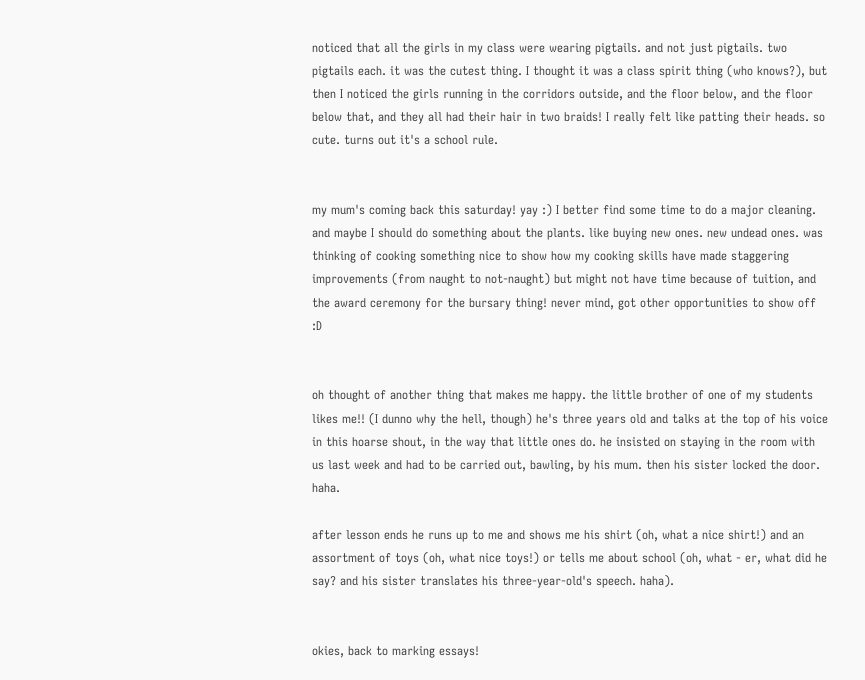noticed that all the girls in my class were wearing pigtails. and not just pigtails. two pigtails each. it was the cutest thing. I thought it was a class spirit thing (who knows?), but then I noticed the girls running in the corridors outside, and the floor below, and the floor below that, and they all had their hair in two braids! I really felt like patting their heads. so cute. turns out it's a school rule.


my mum's coming back this saturday! yay :) I better find some time to do a major cleaning. and maybe I should do something about the plants. like buying new ones. new undead ones. was thinking of cooking something nice to show how my cooking skills have made staggering improvements (from naught to not-naught) but might not have time because of tuition, and the award ceremony for the bursary thing! never mind, got other opportunities to show off :D


oh thought of another thing that makes me happy. the little brother of one of my students likes me!! (I dunno why the hell, though) he's three years old and talks at the top of his voice in this hoarse shout, in the way that little ones do. he insisted on staying in the room with us last week and had to be carried out, bawling, by his mum. then his sister locked the door. haha.

after lesson ends he runs up to me and shows me his shirt (oh, what a nice shirt!) and an assortment of toys (oh, what nice toys!) or tells me about school (oh, what - er, what did he say? and his sister translates his three-year-old's speech. haha).


okies, back to marking essays!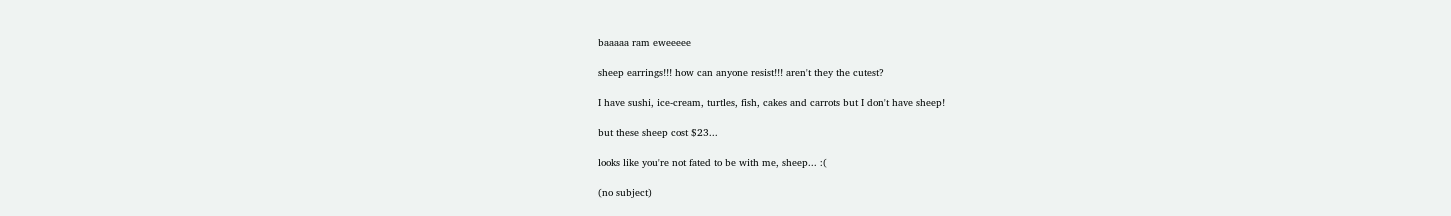baaaaa ram eweeeee

sheep earrings!!! how can anyone resist!!! aren't they the cutest?

I have sushi, ice-cream, turtles, fish, cakes and carrots but I don't have sheep!

but these sheep cost $23...

looks like you're not fated to be with me, sheep... :(

(no subject)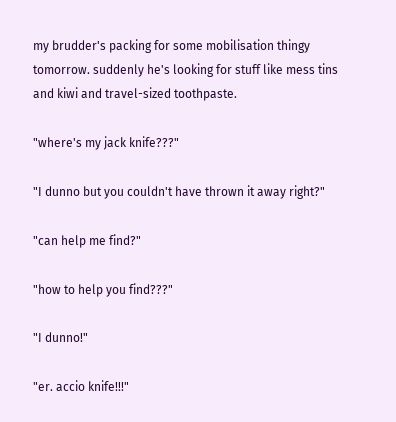my brudder's packing for some mobilisation thingy tomorrow. suddenly he's looking for stuff like mess tins and kiwi and travel-sized toothpaste.

"where's my jack knife???"

"I dunno but you couldn't have thrown it away right?"

"can help me find?"

"how to help you find???"

"I dunno!"

"er. accio knife!!!"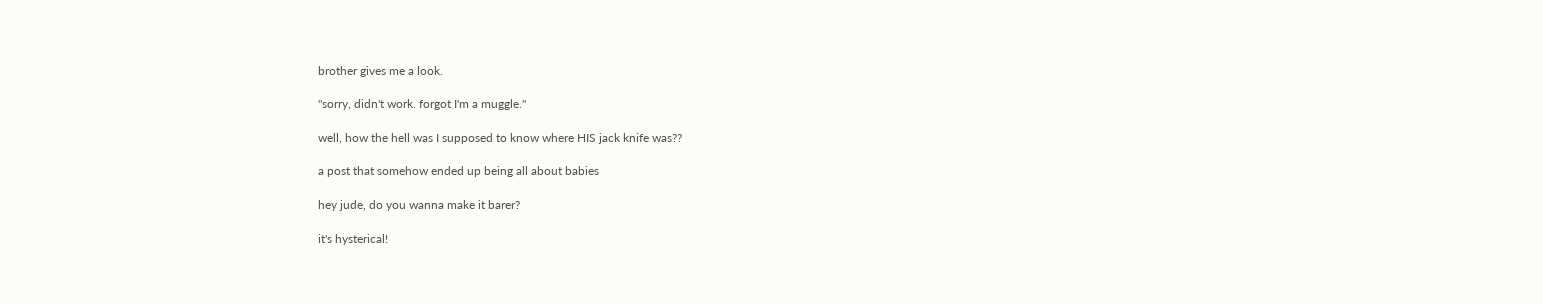brother gives me a look.

"sorry, didn't work. forgot I'm a muggle."

well, how the hell was I supposed to know where HIS jack knife was??

a post that somehow ended up being all about babies

hey jude, do you wanna make it barer?

it's hysterical!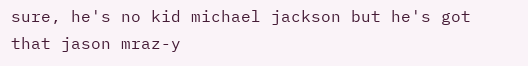sure, he's no kid michael jackson but he's got that jason mraz-y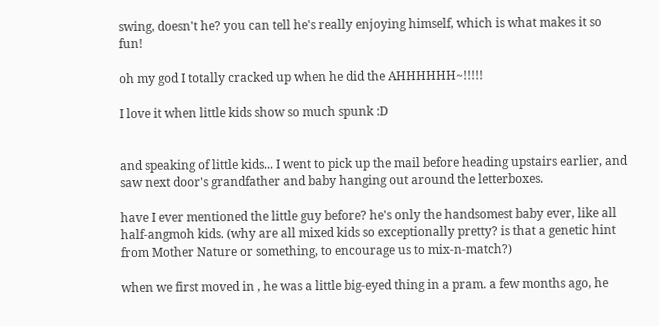swing, doesn't he? you can tell he's really enjoying himself, which is what makes it so fun!

oh my god I totally cracked up when he did the AHHHHHH~!!!!!

I love it when little kids show so much spunk :D


and speaking of little kids... I went to pick up the mail before heading upstairs earlier, and saw next door's grandfather and baby hanging out around the letterboxes.

have I ever mentioned the little guy before? he's only the handsomest baby ever, like all half-angmoh kids. (why are all mixed kids so exceptionally pretty? is that a genetic hint from Mother Nature or something, to encourage us to mix-n-match?)

when we first moved in , he was a little big-eyed thing in a pram. a few months ago, he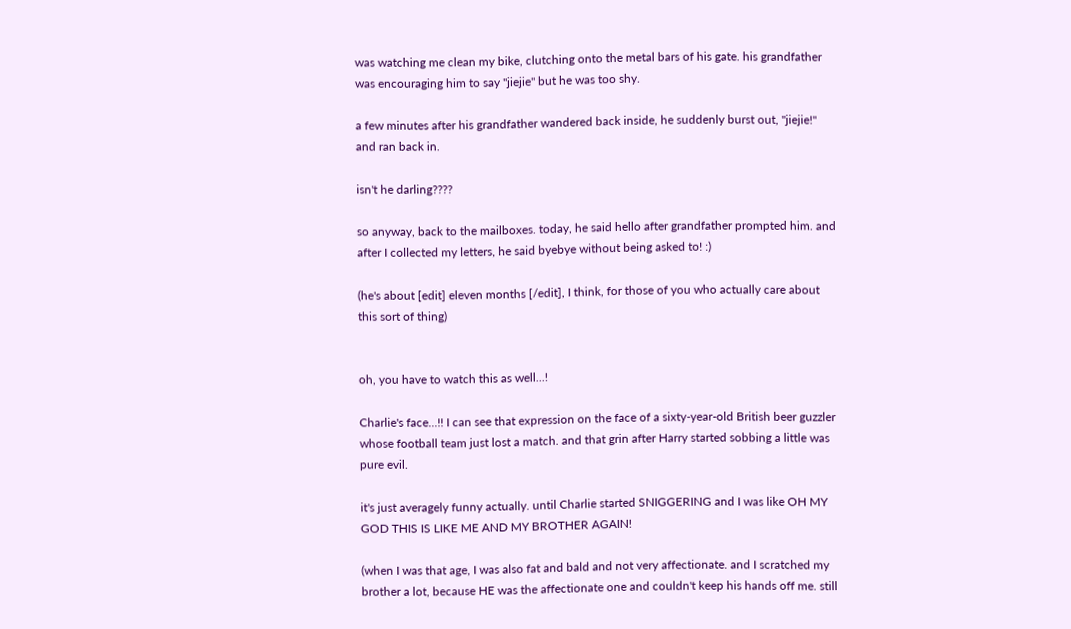was watching me clean my bike, clutching onto the metal bars of his gate. his grandfather was encouraging him to say "jiejie" but he was too shy.

a few minutes after his grandfather wandered back inside, he suddenly burst out, "jiejie!" and ran back in.

isn't he darling????

so anyway, back to the mailboxes. today, he said hello after grandfather prompted him. and after I collected my letters, he said byebye without being asked to! :)

(he's about [edit] eleven months [/edit], I think, for those of you who actually care about this sort of thing)


oh, you have to watch this as well...!

Charlie's face...!! I can see that expression on the face of a sixty-year-old British beer guzzler whose football team just lost a match. and that grin after Harry started sobbing a little was pure evil.

it's just averagely funny actually. until Charlie started SNIGGERING and I was like OH MY GOD THIS IS LIKE ME AND MY BROTHER AGAIN!

(when I was that age, I was also fat and bald and not very affectionate. and I scratched my brother a lot, because HE was the affectionate one and couldn't keep his hands off me. still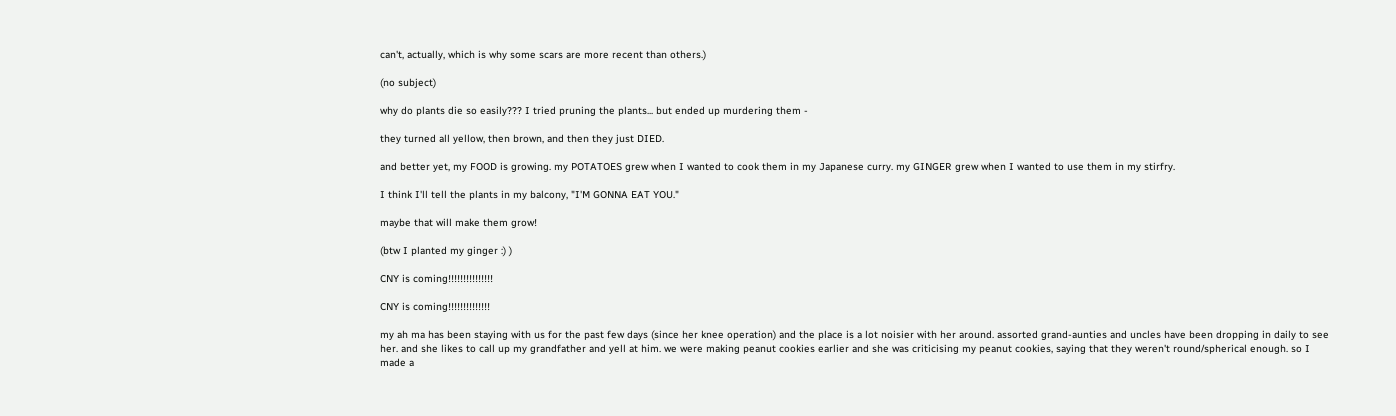can't, actually, which is why some scars are more recent than others.)

(no subject)

why do plants die so easily??? I tried pruning the plants... but ended up murdering them -

they turned all yellow, then brown, and then they just DIED.

and better yet, my FOOD is growing. my POTATOES grew when I wanted to cook them in my Japanese curry. my GINGER grew when I wanted to use them in my stirfry.

I think I'll tell the plants in my balcony, "I'M GONNA EAT YOU."

maybe that will make them grow!

(btw I planted my ginger :) )

CNY is coming!!!!!!!!!!!!!!!

CNY is coming!!!!!!!!!!!!!!

my ah ma has been staying with us for the past few days (since her knee operation) and the place is a lot noisier with her around. assorted grand-aunties and uncles have been dropping in daily to see her. and she likes to call up my grandfather and yell at him. we were making peanut cookies earlier and she was criticising my peanut cookies, saying that they weren't round/spherical enough. so I made a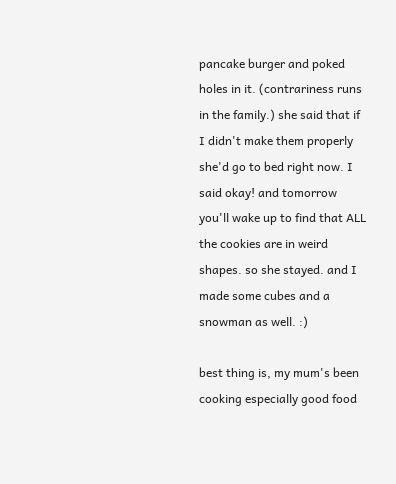pancake burger and poked holes in it. (contrariness runs in the family.) she said that if I didn't make them properly she'd go to bed right now. I said okay! and tomorrow you'll wake up to find that ALL the cookies are in weird shapes. so she stayed. and I made some cubes and a snowman as well. :)

best thing is, my mum's been cooking especially good food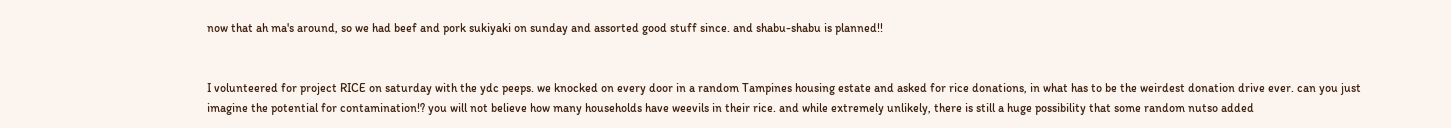now that ah ma's around, so we had beef and pork sukiyaki on sunday and assorted good stuff since. and shabu-shabu is planned!!


I volunteered for project RICE on saturday with the ydc peeps. we knocked on every door in a random Tampines housing estate and asked for rice donations, in what has to be the weirdest donation drive ever. can you just imagine the potential for contamination!? you will not believe how many households have weevils in their rice. and while extremely unlikely, there is still a huge possibility that some random nutso added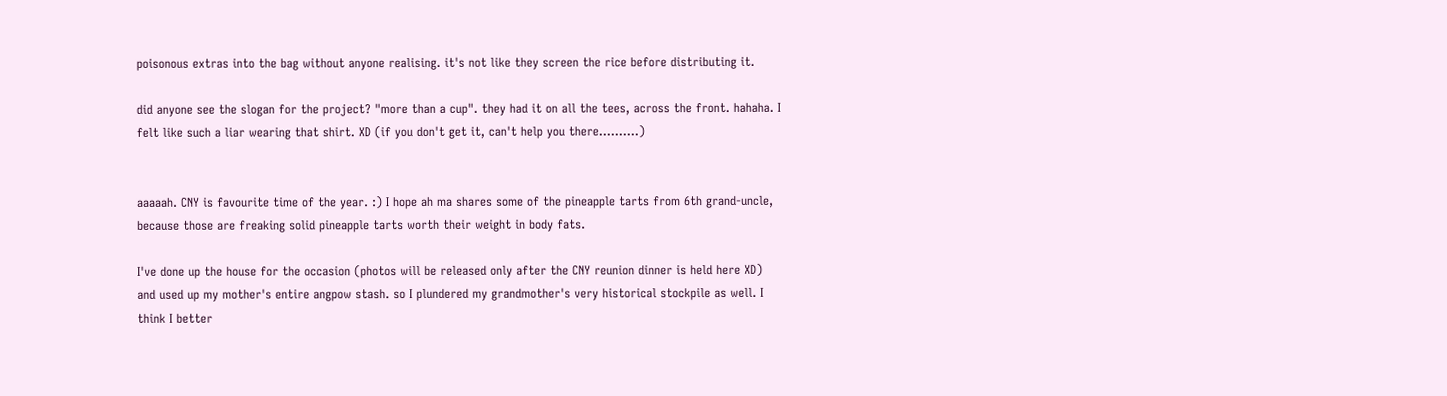poisonous extras into the bag without anyone realising. it's not like they screen the rice before distributing it.

did anyone see the slogan for the project? "more than a cup". they had it on all the tees, across the front. hahaha. I felt like such a liar wearing that shirt. XD (if you don't get it, can't help you there..........)


aaaaah. CNY is favourite time of the year. :) I hope ah ma shares some of the pineapple tarts from 6th grand-uncle, because those are freaking solid pineapple tarts worth their weight in body fats.

I've done up the house for the occasion (photos will be released only after the CNY reunion dinner is held here XD) and used up my mother's entire angpow stash. so I plundered my grandmother's very historical stockpile as well. I think I better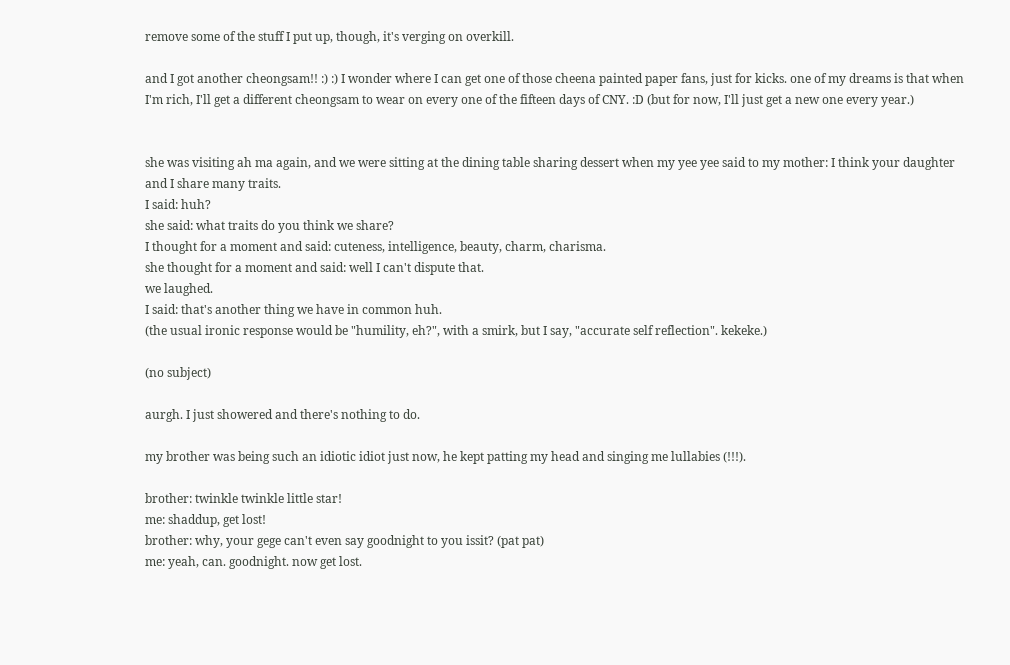remove some of the stuff I put up, though, it's verging on overkill.

and I got another cheongsam!! :) :) I wonder where I can get one of those cheena painted paper fans, just for kicks. one of my dreams is that when I'm rich, I'll get a different cheongsam to wear on every one of the fifteen days of CNY. :D (but for now, I'll just get a new one every year.)


she was visiting ah ma again, and we were sitting at the dining table sharing dessert when my yee yee said to my mother: I think your daughter and I share many traits.
I said: huh?
she said: what traits do you think we share?
I thought for a moment and said: cuteness, intelligence, beauty, charm, charisma.
she thought for a moment and said: well I can't dispute that.
we laughed.
I said: that's another thing we have in common huh.
(the usual ironic response would be "humility, eh?", with a smirk, but I say, "accurate self reflection". kekeke.)

(no subject)

aurgh. I just showered and there's nothing to do.

my brother was being such an idiotic idiot just now, he kept patting my head and singing me lullabies (!!!).

brother: twinkle twinkle little star!
me: shaddup, get lost!
brother: why, your gege can't even say goodnight to you issit? (pat pat)
me: yeah, can. goodnight. now get lost.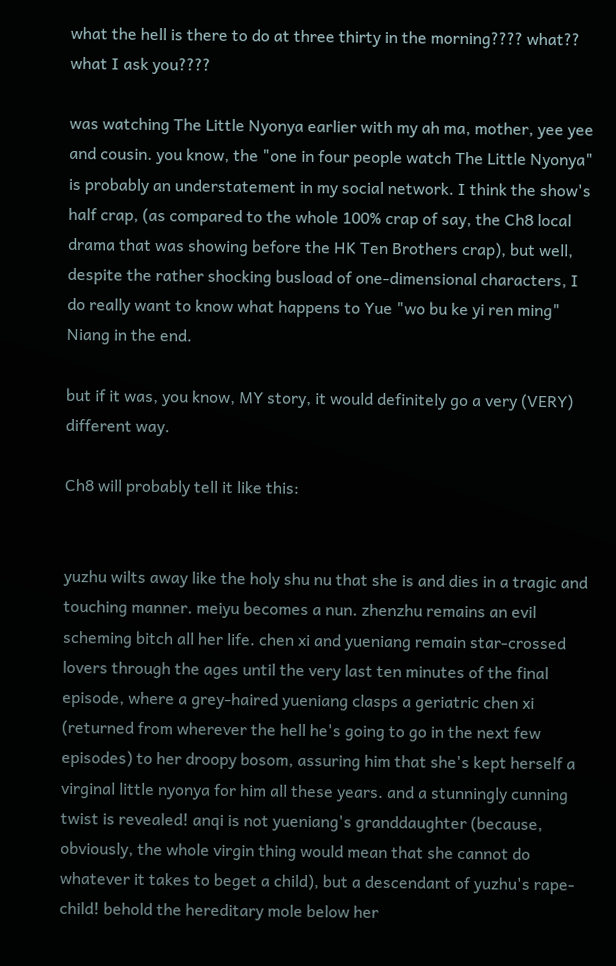what the hell is there to do at three thirty in the morning???? what?? what I ask you????

was watching The Little Nyonya earlier with my ah ma, mother, yee yee and cousin. you know, the "one in four people watch The Little Nyonya" is probably an understatement in my social network. I think the show's half crap, (as compared to the whole 100% crap of say, the Ch8 local drama that was showing before the HK Ten Brothers crap), but well, despite the rather shocking busload of one-dimensional characters, I do really want to know what happens to Yue "wo bu ke yi ren ming" Niang in the end.

but if it was, you know, MY story, it would definitely go a very (VERY) different way.

Ch8 will probably tell it like this:


yuzhu wilts away like the holy shu nu that she is and dies in a tragic and touching manner. meiyu becomes a nun. zhenzhu remains an evil scheming bitch all her life. chen xi and yueniang remain star-crossed lovers through the ages until the very last ten minutes of the final episode, where a grey-haired yueniang clasps a geriatric chen xi (returned from wherever the hell he's going to go in the next few episodes) to her droopy bosom, assuring him that she's kept herself a virginal little nyonya for him all these years. and a stunningly cunning twist is revealed! anqi is not yueniang's granddaughter (because, obviously, the whole virgin thing would mean that she cannot do whatever it takes to beget a child), but a descendant of yuzhu's rape-child! behold the hereditary mole below her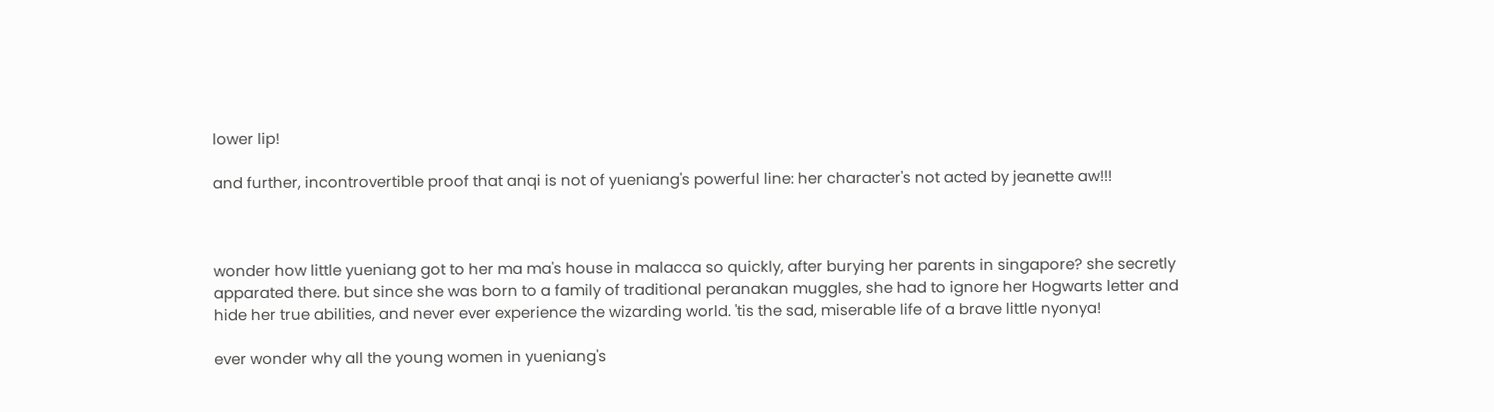lower lip!

and further, incontrovertible proof that anqi is not of yueniang's powerful line: her character's not acted by jeanette aw!!!



wonder how little yueniang got to her ma ma's house in malacca so quickly, after burying her parents in singapore? she secretly apparated there. but since she was born to a family of traditional peranakan muggles, she had to ignore her Hogwarts letter and hide her true abilities, and never ever experience the wizarding world. 'tis the sad, miserable life of a brave little nyonya!

ever wonder why all the young women in yueniang's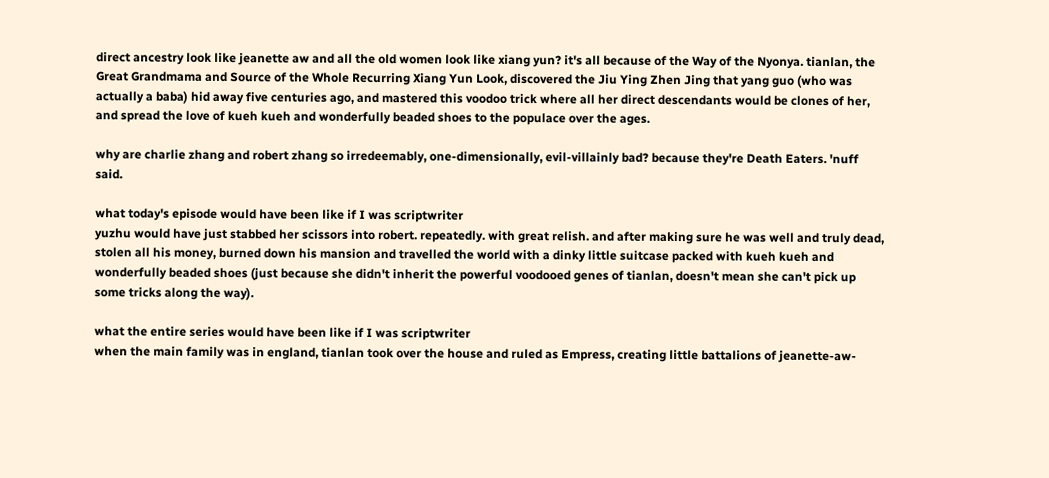direct ancestry look like jeanette aw and all the old women look like xiang yun? it's all because of the Way of the Nyonya. tianlan, the Great Grandmama and Source of the Whole Recurring Xiang Yun Look, discovered the Jiu Ying Zhen Jing that yang guo (who was actually a baba) hid away five centuries ago, and mastered this voodoo trick where all her direct descendants would be clones of her, and spread the love of kueh kueh and wonderfully beaded shoes to the populace over the ages.

why are charlie zhang and robert zhang so irredeemably, one-dimensionally, evil-villainly bad? because they're Death Eaters. 'nuff said.

what today's episode would have been like if I was scriptwriter
yuzhu would have just stabbed her scissors into robert. repeatedly. with great relish. and after making sure he was well and truly dead, stolen all his money, burned down his mansion and travelled the world with a dinky little suitcase packed with kueh kueh and wonderfully beaded shoes (just because she didn't inherit the powerful voodooed genes of tianlan, doesn't mean she can't pick up some tricks along the way).

what the entire series would have been like if I was scriptwriter
when the main family was in england, tianlan took over the house and ruled as Empress, creating little battalions of jeanette-aw-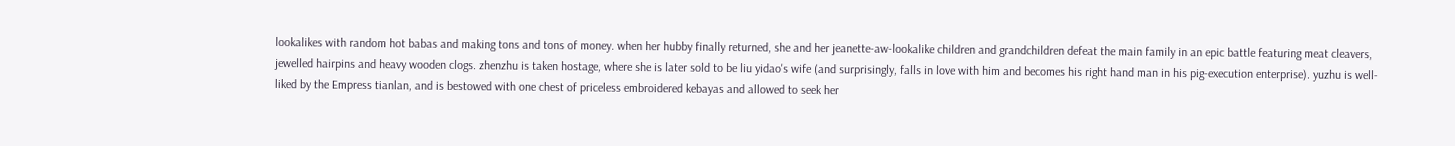lookalikes with random hot babas and making tons and tons of money. when her hubby finally returned, she and her jeanette-aw-lookalike children and grandchildren defeat the main family in an epic battle featuring meat cleavers, jewelled hairpins and heavy wooden clogs. zhenzhu is taken hostage, where she is later sold to be liu yidao's wife (and surprisingly, falls in love with him and becomes his right hand man in his pig-execution enterprise). yuzhu is well-liked by the Empress tianlan, and is bestowed with one chest of priceless embroidered kebayas and allowed to seek her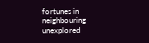fortunes in neighbouring unexplored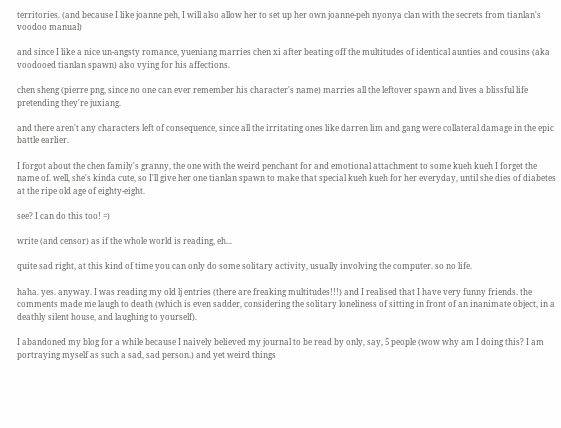territories. (and because I like joanne peh, I will also allow her to set up her own joanne-peh nyonya clan with the secrets from tianlan's voodoo manual)

and since I like a nice un-angsty romance, yueniang marries chen xi after beating off the multitudes of identical aunties and cousins (aka voodooed tianlan spawn) also vying for his affections.

chen sheng (pierre png, since no one can ever remember his character's name) marries all the leftover spawn and lives a blissful life pretending they're juxiang.

and there aren't any characters left of consequence, since all the irritating ones like darren lim and gang were collateral damage in the epic battle earlier.

I forgot about the chen family's granny, the one with the weird penchant for and emotional attachment to some kueh kueh I forget the name of. well, she's kinda cute, so I'll give her one tianlan spawn to make that special kueh kueh for her everyday, until she dies of diabetes at the ripe old age of eighty-eight.

see? I can do this too! =)

write (and censor) as if the whole world is reading, eh...

quite sad right, at this kind of time you can only do some solitary activity, usually involving the computer. so no life.

haha. yes. anyway. I was reading my old lj entries (there are freaking multitudes!!!) and I realised that I have very funny friends. the comments made me laugh to death (which is even sadder, considering the solitary loneliness of sitting in front of an inanimate object, in a deathly silent house, and laughing to yourself).

I abandoned my blog for a while because I naively believed my journal to be read by only, say, 5 people (wow why am I doing this? I am portraying myself as such a sad, sad person.) and yet weird things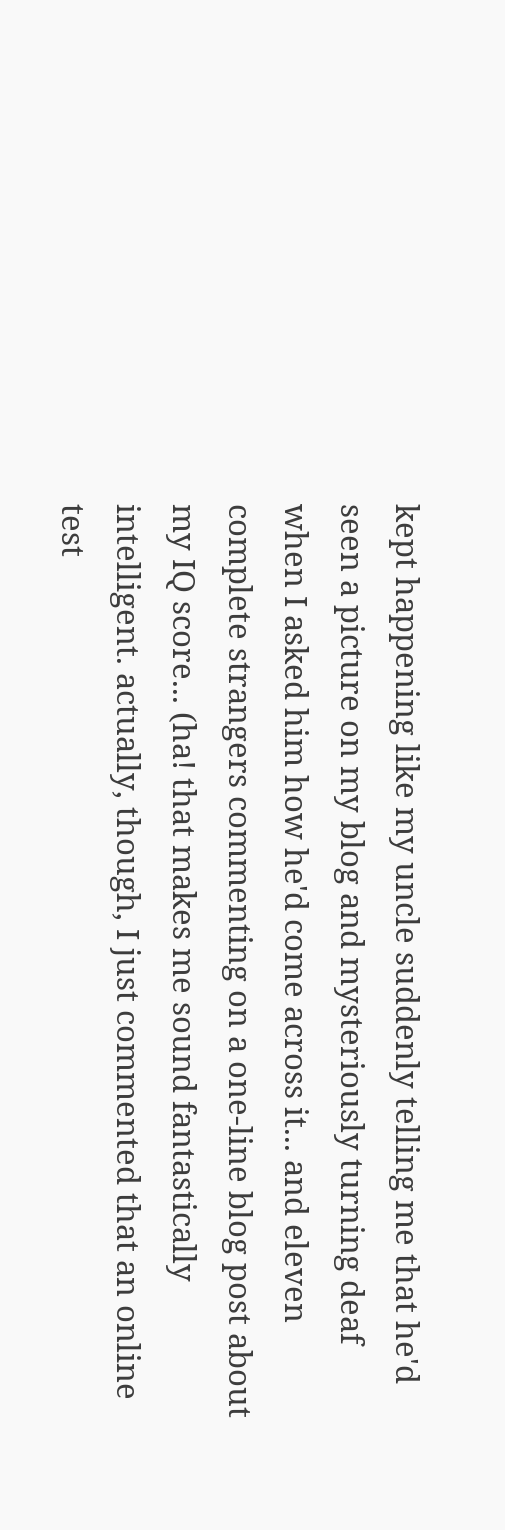kept happening like my uncle suddenly telling me that he'd seen a picture on my blog and mysteriously turning deaf when I asked him how he'd come across it... and eleven complete strangers commenting on a one-line blog post about my IQ score... (ha! that makes me sound fantastically intelligent. actually, though, I just commented that an online test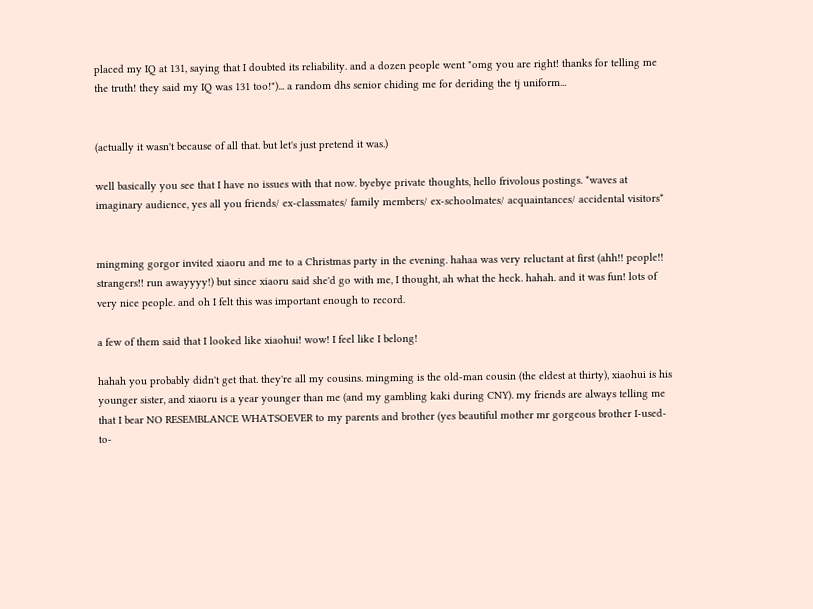placed my IQ at 131, saying that I doubted its reliability. and a dozen people went "omg you are right! thanks for telling me the truth! they said my IQ was 131 too!")... a random dhs senior chiding me for deriding the tj uniform...


(actually it wasn't because of all that. but let's just pretend it was.)

well basically you see that I have no issues with that now. byebye private thoughts, hello frivolous postings. *waves at imaginary audience, yes all you friends/ ex-classmates/ family members/ ex-schoolmates/ acquaintances/ accidental visitors*


mingming gorgor invited xiaoru and me to a Christmas party in the evening. hahaa was very reluctant at first (ahh!! people!! strangers!! run awayyyy!) but since xiaoru said she'd go with me, I thought, ah what the heck. hahah. and it was fun! lots of very nice people. and oh I felt this was important enough to record.

a few of them said that I looked like xiaohui! wow! I feel like I belong!

hahah you probably didn't get that. they're all my cousins. mingming is the old-man cousin (the eldest at thirty), xiaohui is his younger sister, and xiaoru is a year younger than me (and my gambling kaki during CNY). my friends are always telling me that I bear NO RESEMBLANCE WHATSOEVER to my parents and brother (yes beautiful mother mr gorgeous brother I-used-to-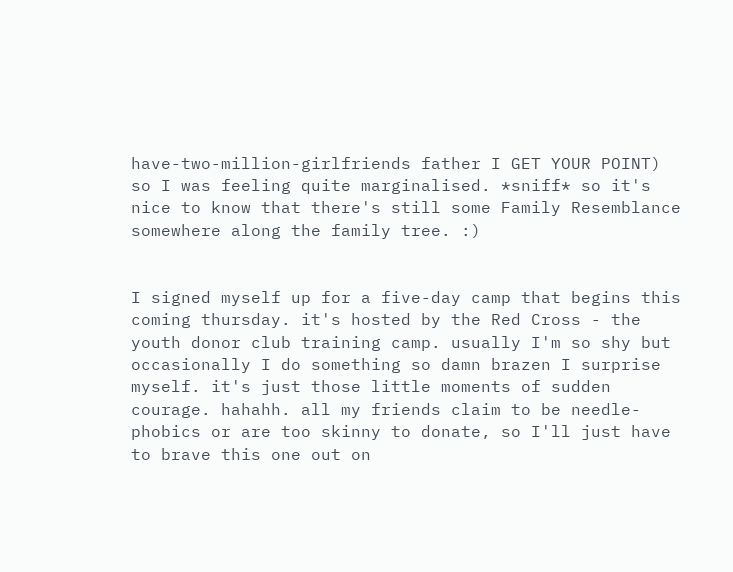have-two-million-girlfriends father I GET YOUR POINT) so I was feeling quite marginalised. *sniff* so it's nice to know that there's still some Family Resemblance somewhere along the family tree. :)


I signed myself up for a five-day camp that begins this coming thursday. it's hosted by the Red Cross - the youth donor club training camp. usually I'm so shy but occasionally I do something so damn brazen I surprise myself. it's just those little moments of sudden courage. hahahh. all my friends claim to be needle-phobics or are too skinny to donate, so I'll just have to brave this one out on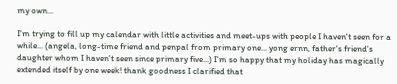my own...

I'm trying to fill up my calendar with little activities and meet-ups with people I haven't seen for a while... (angela, long-time friend and penpal from primary one... yong ernn, father's friend's daughter whom I haven't seen since primary five...) I'm so happy that my holiday has magically extended itself by one week! thank goodness I clarified that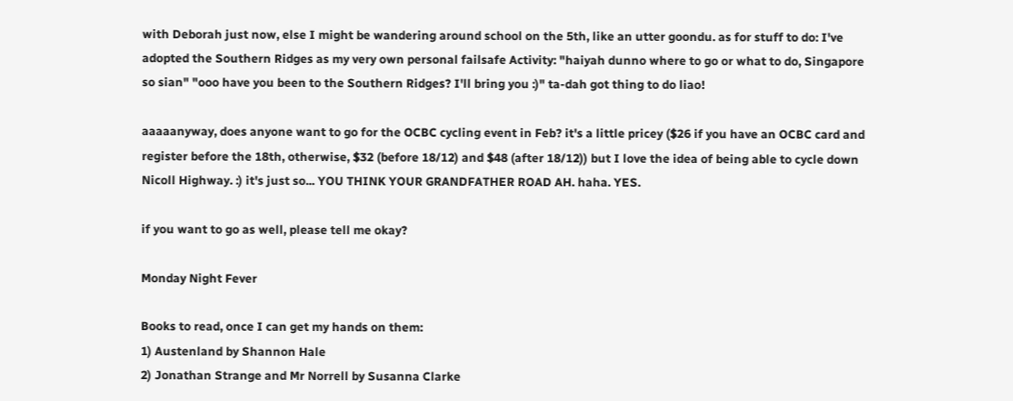with Deborah just now, else I might be wandering around school on the 5th, like an utter goondu. as for stuff to do: I've adopted the Southern Ridges as my very own personal failsafe Activity: "haiyah dunno where to go or what to do, Singapore so sian" "ooo have you been to the Southern Ridges? I'll bring you :)" ta-dah got thing to do liao!

aaaaanyway, does anyone want to go for the OCBC cycling event in Feb? it's a little pricey ($26 if you have an OCBC card and register before the 18th, otherwise, $32 (before 18/12) and $48 (after 18/12)) but I love the idea of being able to cycle down Nicoll Highway. :) it's just so... YOU THINK YOUR GRANDFATHER ROAD AH. haha. YES.

if you want to go as well, please tell me okay?

Monday Night Fever

Books to read, once I can get my hands on them:
1) Austenland by Shannon Hale
2) Jonathan Strange and Mr Norrell by Susanna Clarke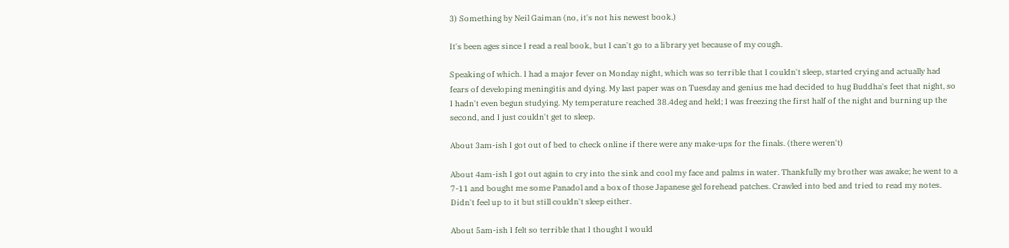3) Something by Neil Gaiman (no, it's not his newest book.)

It's been ages since I read a real book, but I can't go to a library yet because of my cough.

Speaking of which. I had a major fever on Monday night, which was so terrible that I couldn't sleep, started crying and actually had fears of developing meningitis and dying. My last paper was on Tuesday and genius me had decided to hug Buddha's feet that night, so I hadn't even begun studying. My temperature reached 38.4deg and held; I was freezing the first half of the night and burning up the second, and I just couldn't get to sleep.

About 3am-ish I got out of bed to check online if there were any make-ups for the finals. (there weren't)

About 4am-ish I got out again to cry into the sink and cool my face and palms in water. Thankfully my brother was awake; he went to a 7-11 and bought me some Panadol and a box of those Japanese gel forehead patches. Crawled into bed and tried to read my notes. Didn't feel up to it but still couldn't sleep either.

About 5am-ish I felt so terrible that I thought I would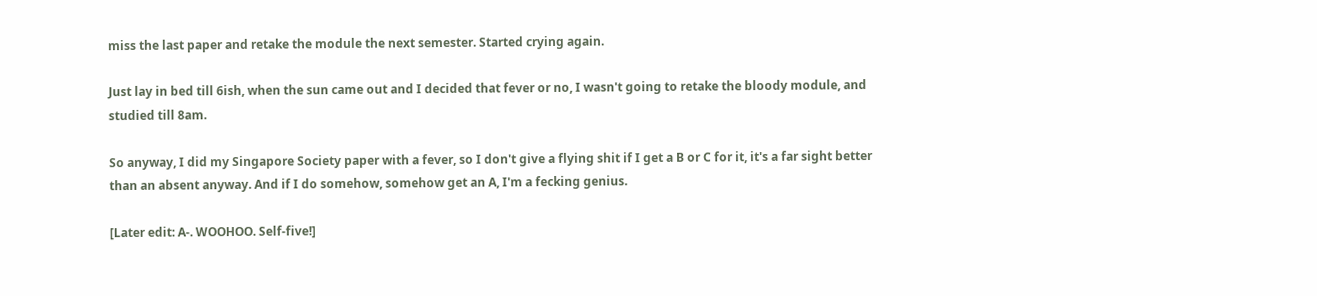miss the last paper and retake the module the next semester. Started crying again.

Just lay in bed till 6ish, when the sun came out and I decided that fever or no, I wasn't going to retake the bloody module, and studied till 8am.

So anyway, I did my Singapore Society paper with a fever, so I don't give a flying shit if I get a B or C for it, it's a far sight better than an absent anyway. And if I do somehow, somehow get an A, I'm a fecking genius.

[Later edit: A-. WOOHOO. Self-five!]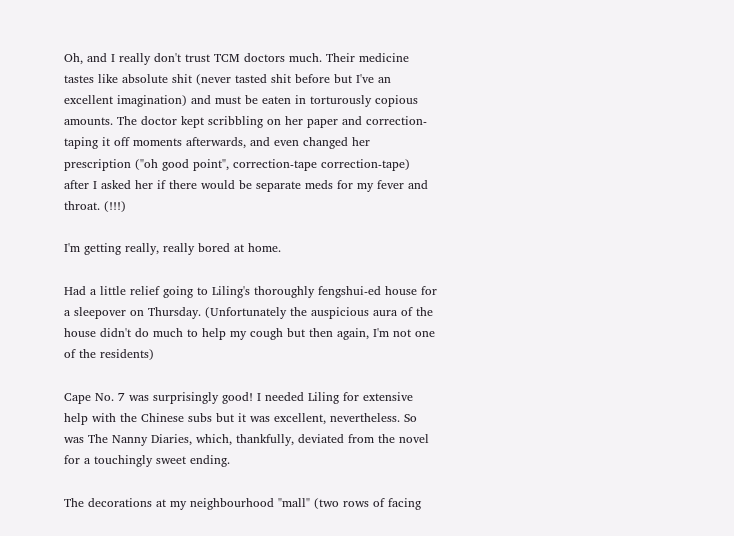Oh, and I really don't trust TCM doctors much. Their medicine tastes like absolute shit (never tasted shit before but I've an excellent imagination) and must be eaten in torturously copious amounts. The doctor kept scribbling on her paper and correction-taping it off moments afterwards, and even changed her prescription ("oh good point", correction-tape correction-tape) after I asked her if there would be separate meds for my fever and throat. (!!!)

I'm getting really, really bored at home.

Had a little relief going to Liling's thoroughly fengshui-ed house for a sleepover on Thursday. (Unfortunately the auspicious aura of the house didn't do much to help my cough but then again, I'm not one of the residents)

Cape No. 7 was surprisingly good! I needed Liling for extensive help with the Chinese subs but it was excellent, nevertheless. So was The Nanny Diaries, which, thankfully, deviated from the novel for a touchingly sweet ending.

The decorations at my neighbourhood "mall" (two rows of facing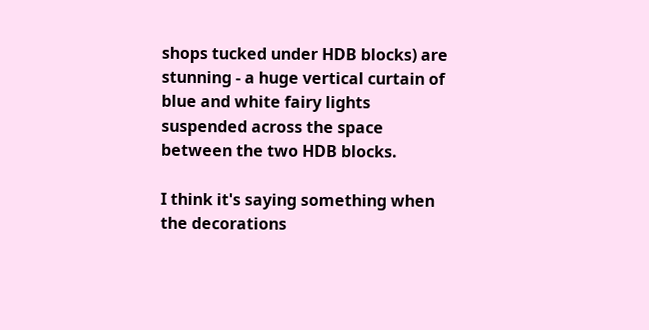shops tucked under HDB blocks) are stunning - a huge vertical curtain of blue and white fairy lights suspended across the space between the two HDB blocks.

I think it's saying something when the decorations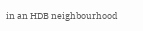in an HDB neighbourhood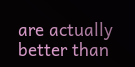are actually better than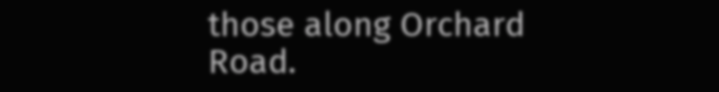those along Orchard Road.